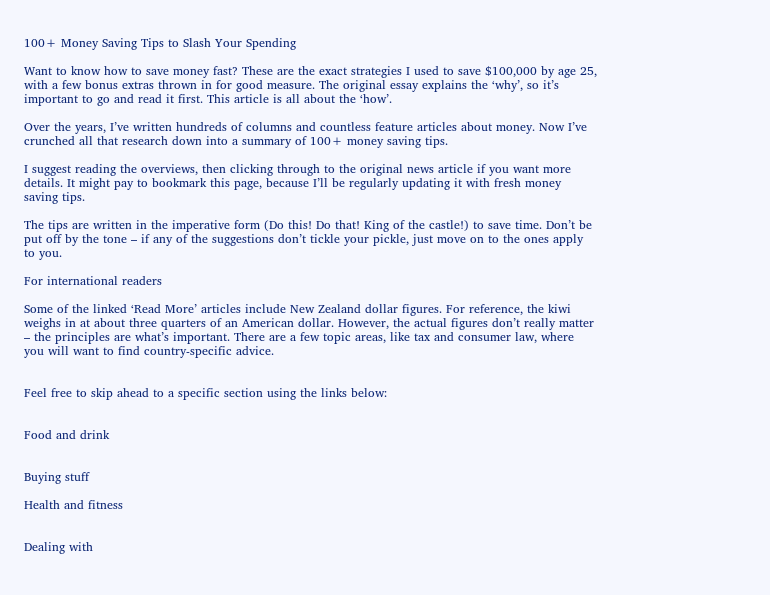100+ Money Saving Tips to Slash Your Spending

Want to know how to save money fast? These are the exact strategies I used to save $100,000 by age 25, with a few bonus extras thrown in for good measure. The original essay explains the ‘why’, so it’s important to go and read it first. This article is all about the ‘how’.

Over the years, I’ve written hundreds of columns and countless feature articles about money. Now I’ve crunched all that research down into a summary of 100+ money saving tips.

I suggest reading the overviews, then clicking through to the original news article if you want more details. It might pay to bookmark this page, because I’ll be regularly updating it with fresh money saving tips.

The tips are written in the imperative form (Do this! Do that! King of the castle!) to save time. Don’t be put off by the tone – if any of the suggestions don’t tickle your pickle, just move on to the ones apply to you.

For international readers

Some of the linked ‘Read More’ articles include New Zealand dollar figures. For reference, the kiwi weighs in at about three quarters of an American dollar. However, the actual figures don’t really matter – the principles are what’s important. There are a few topic areas, like tax and consumer law, where you will want to find country-specific advice.


Feel free to skip ahead to a specific section using the links below:


Food and drink


Buying stuff

Health and fitness


Dealing with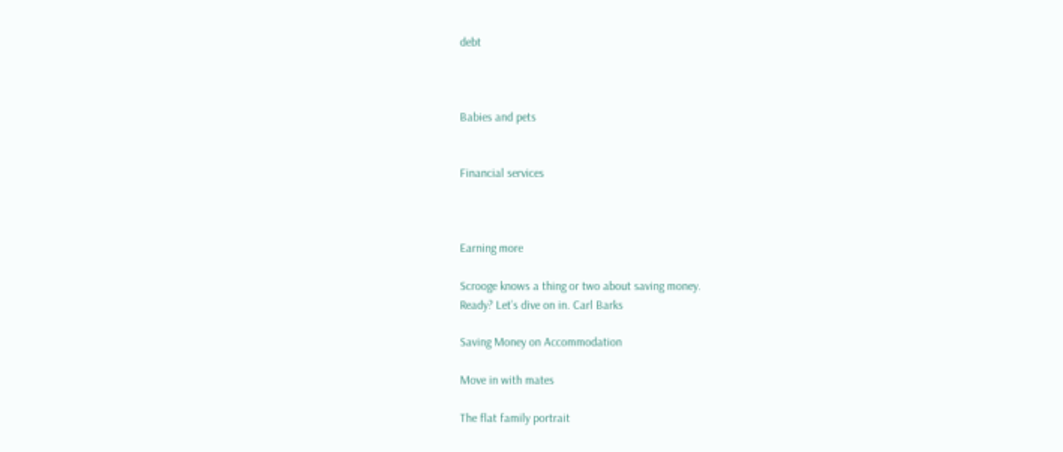debt



Babies and pets


Financial services



Earning more

Scrooge knows a thing or two about saving money.
Ready? Let’s dive on in. Carl Barks

Saving Money on Accommodation

Move in with mates

The flat family portrait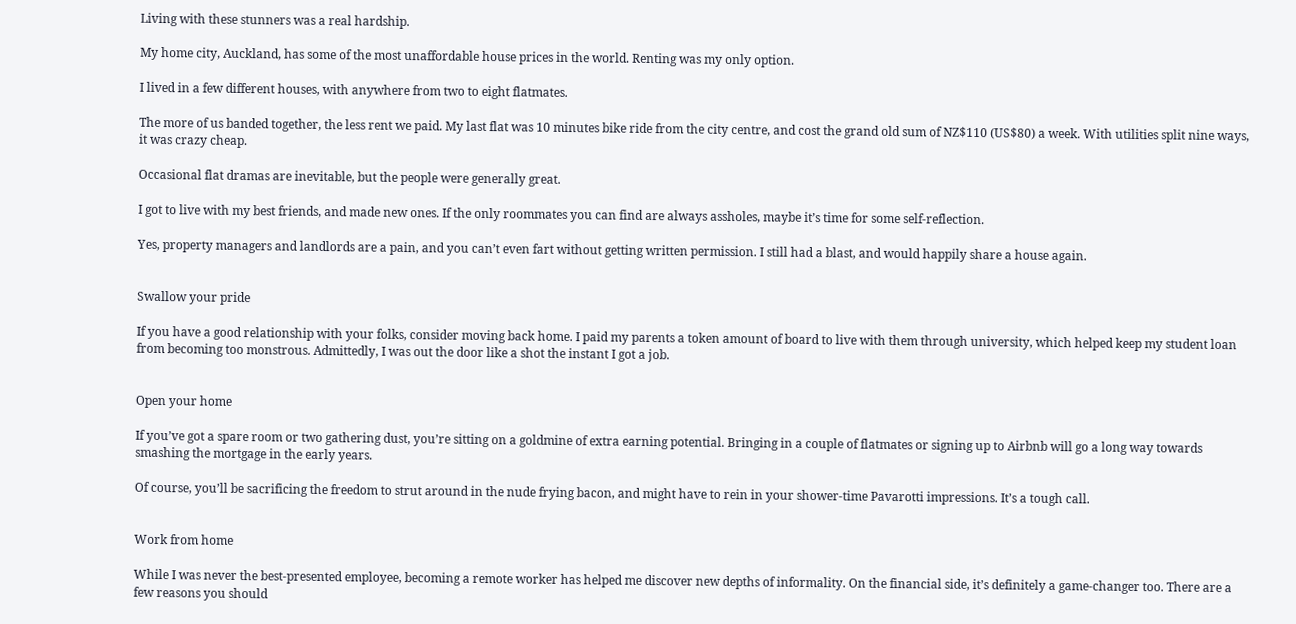Living with these stunners was a real hardship.

My home city, Auckland, has some of the most unaffordable house prices in the world. Renting was my only option.

I lived in a few different houses, with anywhere from two to eight flatmates.

The more of us banded together, the less rent we paid. My last flat was 10 minutes bike ride from the city centre, and cost the grand old sum of NZ$110 (US$80) a week. With utilities split nine ways, it was crazy cheap.

Occasional flat dramas are inevitable, but the people were generally great.

I got to live with my best friends, and made new ones. If the only roommates you can find are always assholes, maybe it’s time for some self-reflection.

Yes, property managers and landlords are a pain, and you can’t even fart without getting written permission. I still had a blast, and would happily share a house again.


Swallow your pride

If you have a good relationship with your folks, consider moving back home. I paid my parents a token amount of board to live with them through university, which helped keep my student loan from becoming too monstrous. Admittedly, I was out the door like a shot the instant I got a job.


Open your home

If you’ve got a spare room or two gathering dust, you’re sitting on a goldmine of extra earning potential. Bringing in a couple of flatmates or signing up to Airbnb will go a long way towards smashing the mortgage in the early years.

Of course, you’ll be sacrificing the freedom to strut around in the nude frying bacon, and might have to rein in your shower-time Pavarotti impressions. It’s a tough call.


Work from home

While I was never the best-presented employee, becoming a remote worker has helped me discover new depths of informality. On the financial side, it’s definitely a game-changer too. There are a few reasons you should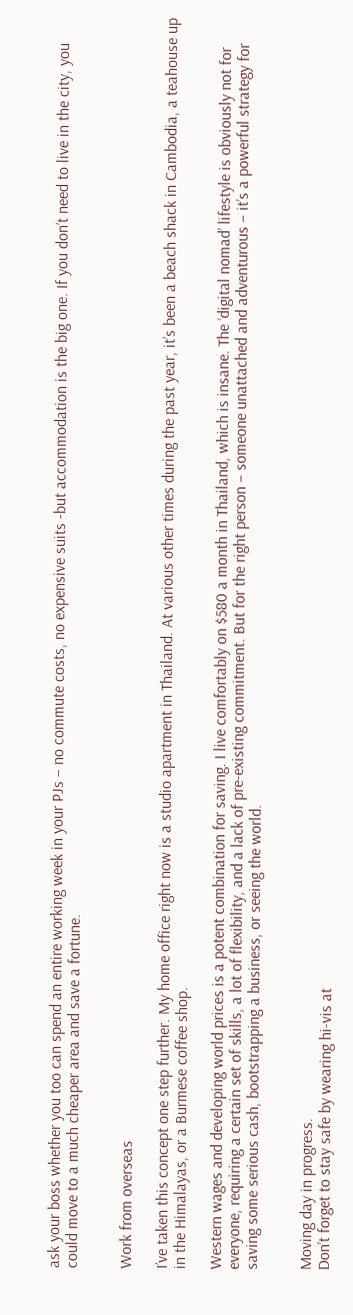ask your boss whether you too can spend an entire working week in your PJs – no commute costs, no expensive suits -but accommodation is the big one. If you don’t need to live in the city, you could move to a much cheaper area and save a fortune.


Work from overseas

I’ve taken this concept one step further. My home office right now is a studio apartment in Thailand. At various other times during the past year, it’s been a beach shack in Cambodia, a teahouse up in the Himalayas, or a Burmese coffee shop.

Western wages and developing world prices is a potent combination for saving. I live comfortably on $580 a month in Thailand, which is insane. The ‘digital nomad’ lifestyle is obviously not for everyone, requiring a certain set of skills, a lot of flexibility, and a lack of pre-existing commitment. But for the right person – someone unattached and adventurous – it’s a powerful strategy for saving some serious cash, bootstrapping a business, or seeing the world.


Moving day in progress.
Don’t forget to stay safe by wearing hi-vis at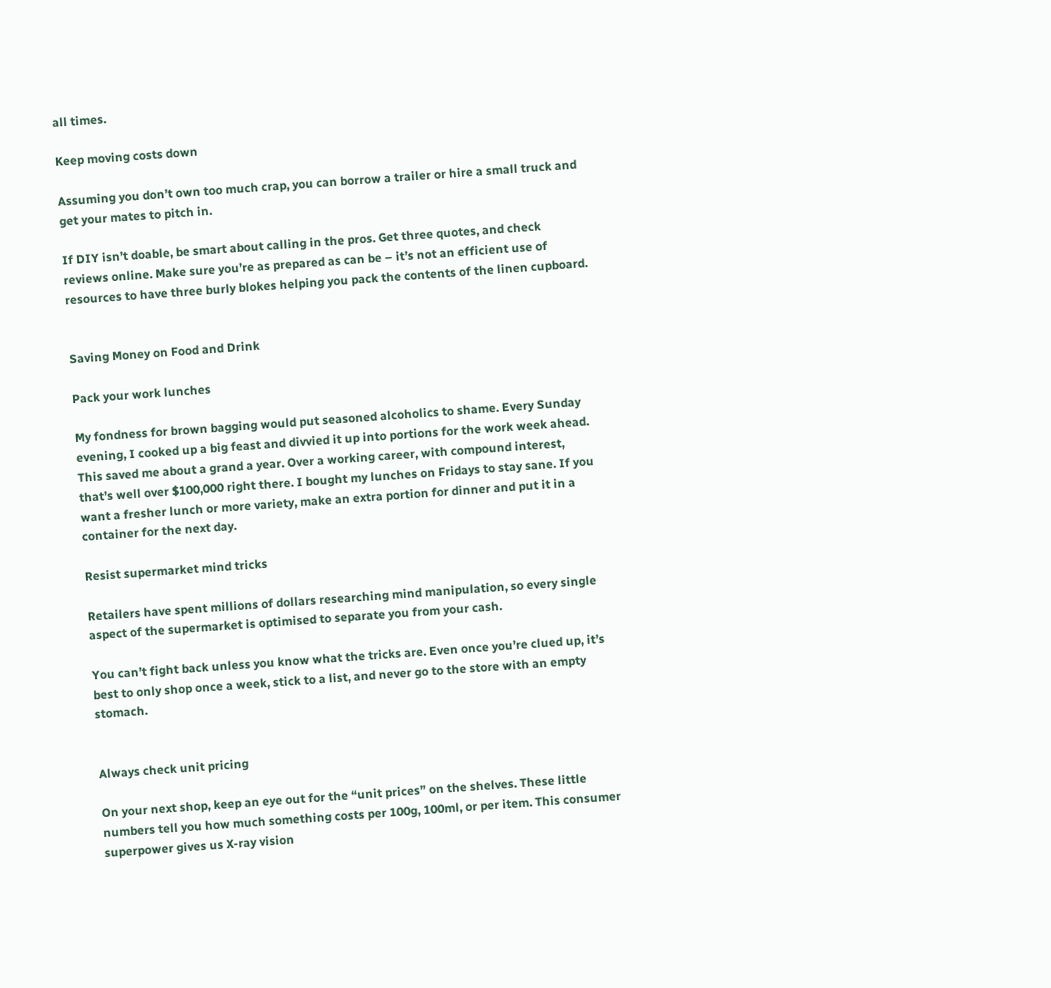all times.

Keep moving costs down

Assuming you don’t own too much crap, you can borrow a trailer or hire a small truck and get your mates to pitch in.

If DIY isn’t doable, be smart about calling in the pros. Get three quotes, and check reviews online. Make sure you’re as prepared as can be – it’s not an efficient use of resources to have three burly blokes helping you pack the contents of the linen cupboard.


Saving Money on Food and Drink

Pack your work lunches

My fondness for brown bagging would put seasoned alcoholics to shame. Every Sunday evening, I cooked up a big feast and divvied it up into portions for the work week ahead. This saved me about a grand a year. Over a working career, with compound interest, that’s well over $100,000 right there. I bought my lunches on Fridays to stay sane. If you want a fresher lunch or more variety, make an extra portion for dinner and put it in a container for the next day.

Resist supermarket mind tricks

Retailers have spent millions of dollars researching mind manipulation, so every single aspect of the supermarket is optimised to separate you from your cash.

You can’t fight back unless you know what the tricks are. Even once you’re clued up, it’s best to only shop once a week, stick to a list, and never go to the store with an empty stomach.


Always check unit pricing

On your next shop, keep an eye out for the “unit prices” on the shelves. These little numbers tell you how much something costs per 100g, 100ml, or per item. This consumer superpower gives us X-ray vision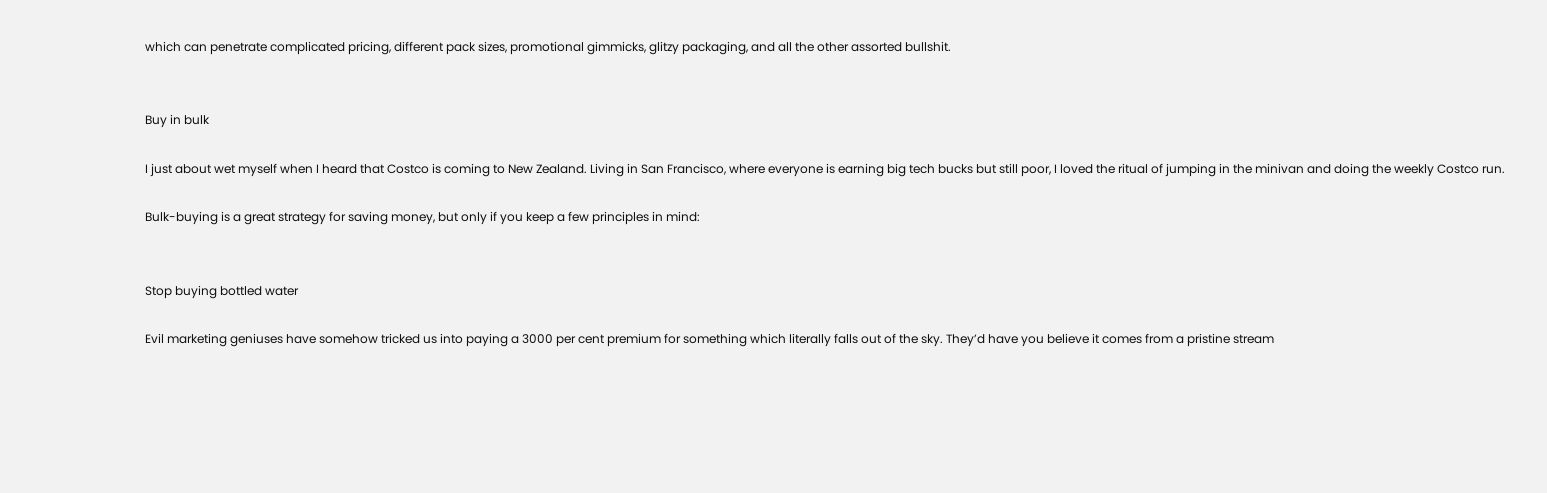which can penetrate complicated pricing, different pack sizes, promotional gimmicks, glitzy packaging, and all the other assorted bullshit.


Buy in bulk

I just about wet myself when I heard that Costco is coming to New Zealand. Living in San Francisco, where everyone is earning big tech bucks but still poor, I loved the ritual of jumping in the minivan and doing the weekly Costco run.

Bulk-buying is a great strategy for saving money, but only if you keep a few principles in mind:


Stop buying bottled water

Evil marketing geniuses have somehow tricked us into paying a 3000 per cent premium for something which literally falls out of the sky. They’d have you believe it comes from a pristine stream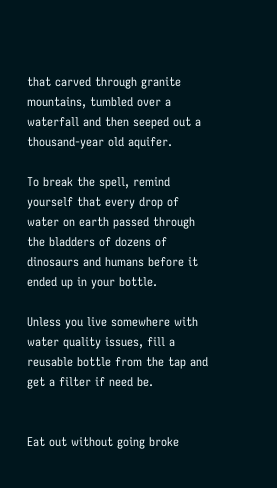that carved through granite mountains, tumbled over a waterfall and then seeped out a thousand-year old aquifer.

To break the spell, remind yourself that every drop of water on earth passed through the bladders of dozens of dinosaurs and humans before it ended up in your bottle.

Unless you live somewhere with water quality issues, fill a reusable bottle from the tap and get a filter if need be.


Eat out without going broke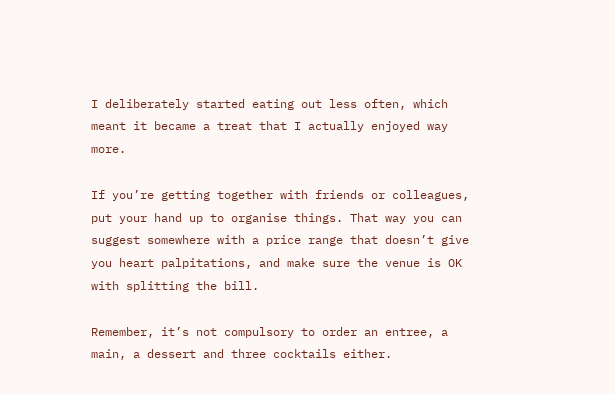I deliberately started eating out less often, which meant it became a treat that I actually enjoyed way more.

If you’re getting together with friends or colleagues, put your hand up to organise things. That way you can suggest somewhere with a price range that doesn’t give you heart palpitations, and make sure the venue is OK with splitting the bill.

Remember, it’s not compulsory to order an entree, a main, a dessert and three cocktails either.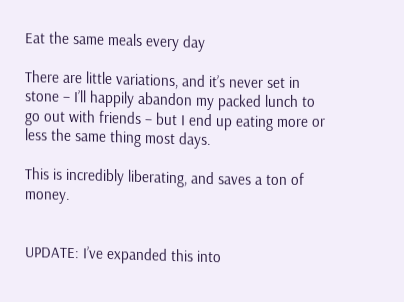Eat the same meals every day

There are little variations, and it’s never set in stone – I’ll happily abandon my packed lunch to go out with friends – but I end up eating more or less the same thing most days.

This is incredibly liberating, and saves a ton of money.


UPDATE: I’ve expanded this into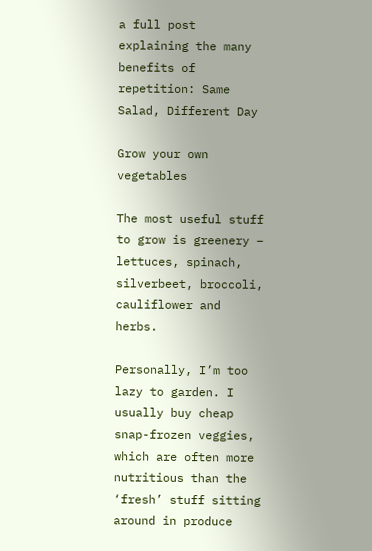a full post explaining the many benefits of repetition: Same Salad, Different Day

Grow your own vegetables

The most useful stuff to grow is greenery – lettuces, spinach, silverbeet, broccoli, cauliflower and herbs.

Personally, I’m too lazy to garden. I usually buy cheap snap-frozen veggies, which are often more nutritious than the ‘fresh’ stuff sitting around in produce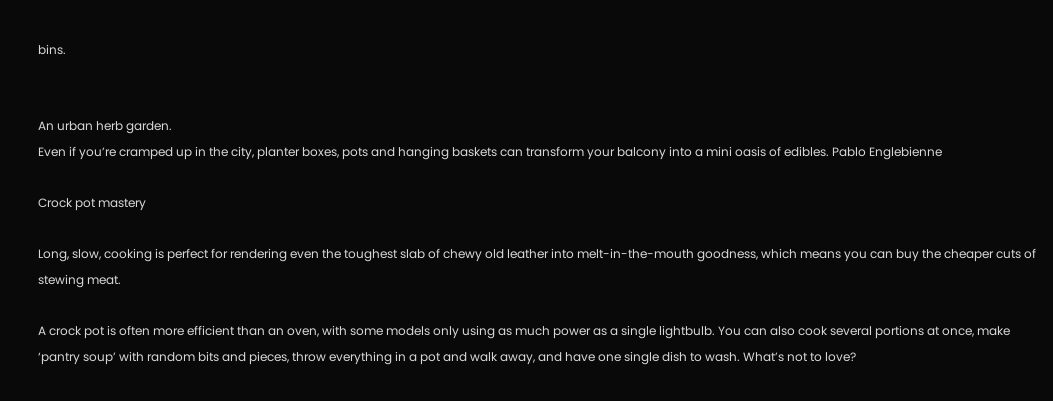bins.


An urban herb garden.
Even if you’re cramped up in the city, planter boxes, pots and hanging baskets can transform your balcony into a mini oasis of edibles. Pablo Englebienne

Crock pot mastery

Long, slow, cooking is perfect for rendering even the toughest slab of chewy old leather into melt-in-the-mouth goodness, which means you can buy the cheaper cuts of stewing meat.

A crock pot is often more efficient than an oven, with some models only using as much power as a single lightbulb. You can also cook several portions at once, make ‘pantry soup’ with random bits and pieces, throw everything in a pot and walk away, and have one single dish to wash. What’s not to love?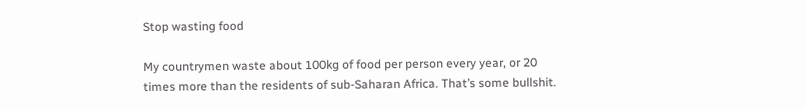Stop wasting food

My countrymen waste about 100kg of food per person every year, or 20 times more than the residents of sub-Saharan Africa. That’s some bullshit.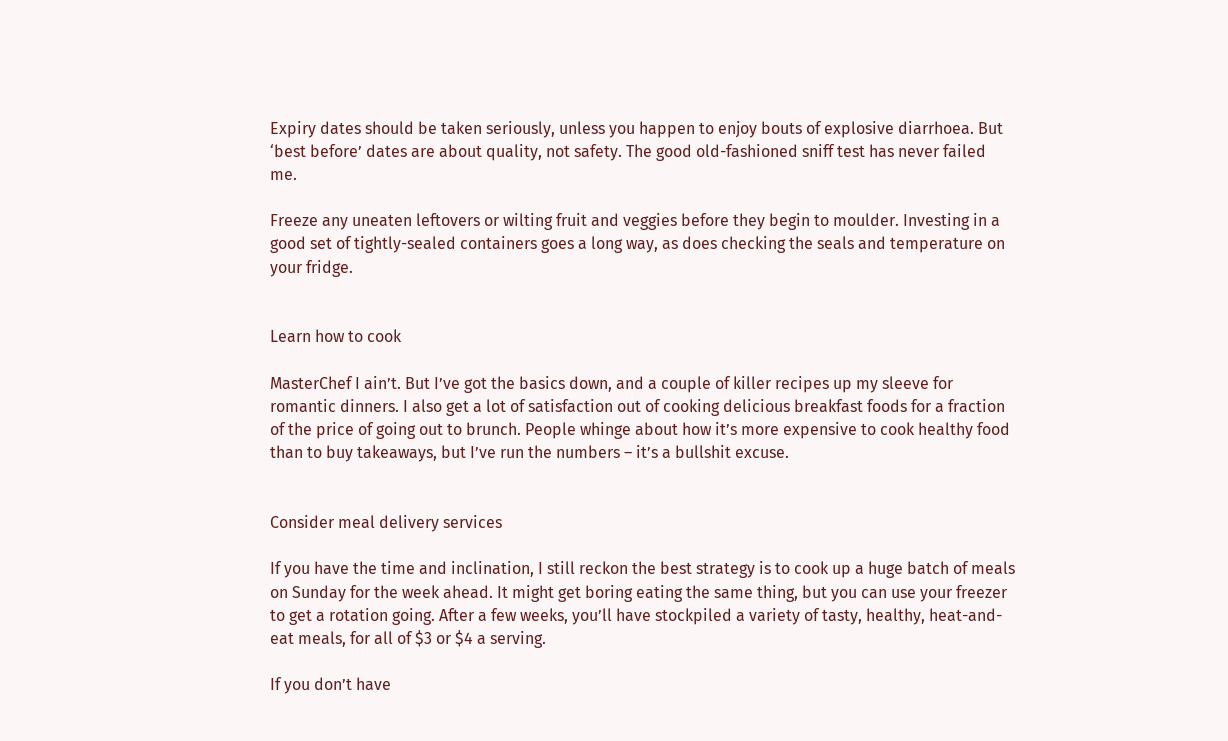Expiry dates should be taken seriously, unless you happen to enjoy bouts of explosive diarrhoea. But ‘best before’ dates are about quality, not safety. The good old-fashioned sniff test has never failed me.

Freeze any uneaten leftovers or wilting fruit and veggies before they begin to moulder. Investing in a good set of tightly-sealed containers goes a long way, as does checking the seals and temperature on your fridge.


Learn how to cook

MasterChef I ain’t. But I’ve got the basics down, and a couple of killer recipes up my sleeve for romantic dinners. I also get a lot of satisfaction out of cooking delicious breakfast foods for a fraction of the price of going out to brunch. People whinge about how it’s more expensive to cook healthy food than to buy takeaways, but I’ve run the numbers – it’s a bullshit excuse.


Consider meal delivery services

If you have the time and inclination, I still reckon the best strategy is to cook up a huge batch of meals on Sunday for the week ahead. It might get boring eating the same thing, but you can use your freezer to get a rotation going. After a few weeks, you’ll have stockpiled a variety of tasty, healthy, heat-and-eat meals, for all of $3 or $4 a serving.

If you don’t have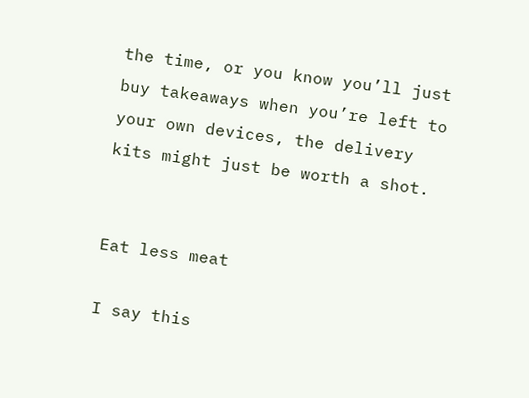the time, or you know you’ll just buy takeaways when you’re left to your own devices, the delivery kits might just be worth a shot.


Eat less meat

I say this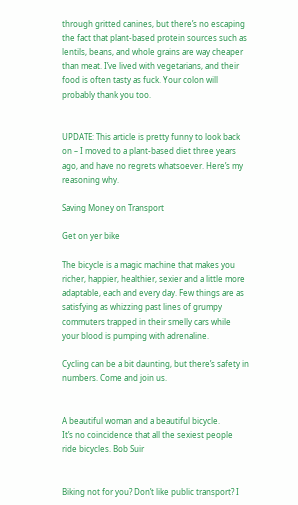through gritted canines, but there’s no escaping the fact that plant-based protein sources such as lentils, beans, and whole grains are way cheaper than meat. I’ve lived with vegetarians, and their food is often tasty as fuck. Your colon will probably thank you too.


UPDATE: This article is pretty funny to look back on – I moved to a plant-based diet three years ago, and have no regrets whatsoever. Here’s my reasoning why.

Saving Money on Transport

Get on yer bike

The bicycle is a magic machine that makes you richer, happier, healthier, sexier and a little more adaptable, each and every day. Few things are as satisfying as whizzing past lines of grumpy commuters trapped in their smelly cars while your blood is pumping with adrenaline.

Cycling can be a bit daunting, but there’s safety in numbers. Come and join us.


A beautiful woman and a beautiful bicycle.
It’s no coincidence that all the sexiest people ride bicycles. Bob Suir


Biking not for you? Don’t like public transport? I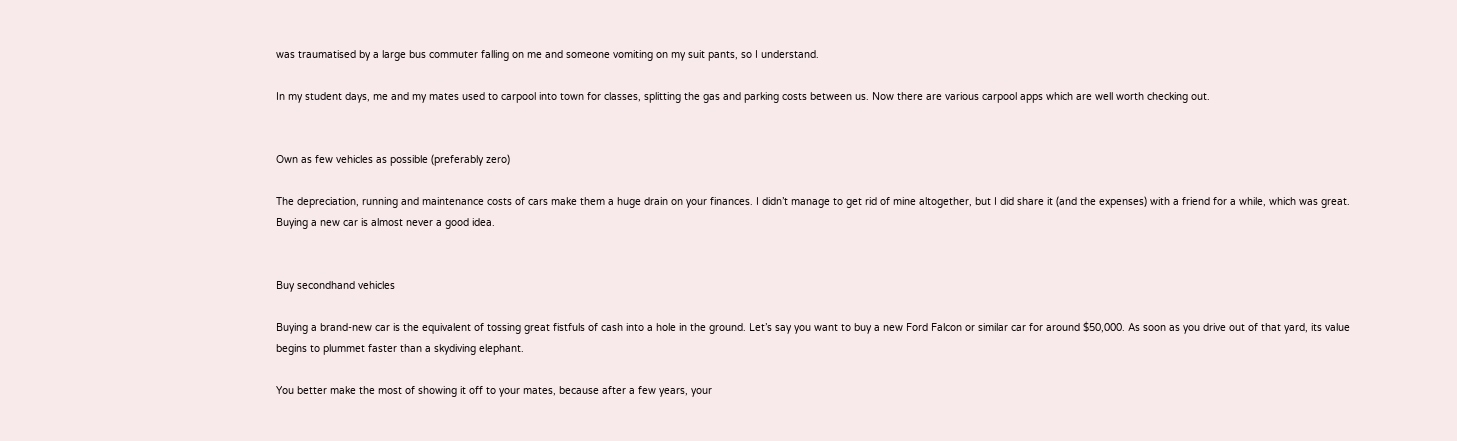was traumatised by a large bus commuter falling on me and someone vomiting on my suit pants, so I understand.

In my student days, me and my mates used to carpool into town for classes, splitting the gas and parking costs between us. Now there are various carpool apps which are well worth checking out.


Own as few vehicles as possible (preferably zero)

The depreciation, running and maintenance costs of cars make them a huge drain on your finances. I didn’t manage to get rid of mine altogether, but I did share it (and the expenses) with a friend for a while, which was great. Buying a new car is almost never a good idea.


Buy secondhand vehicles

Buying a brand-new car is the equivalent of tossing great fistfuls of cash into a hole in the ground. Let’s say you want to buy a new Ford Falcon or similar car for around $50,000. As soon as you drive out of that yard, its value begins to plummet faster than a skydiving elephant.

You better make the most of showing it off to your mates, because after a few years, your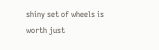shiny set of wheels is worth just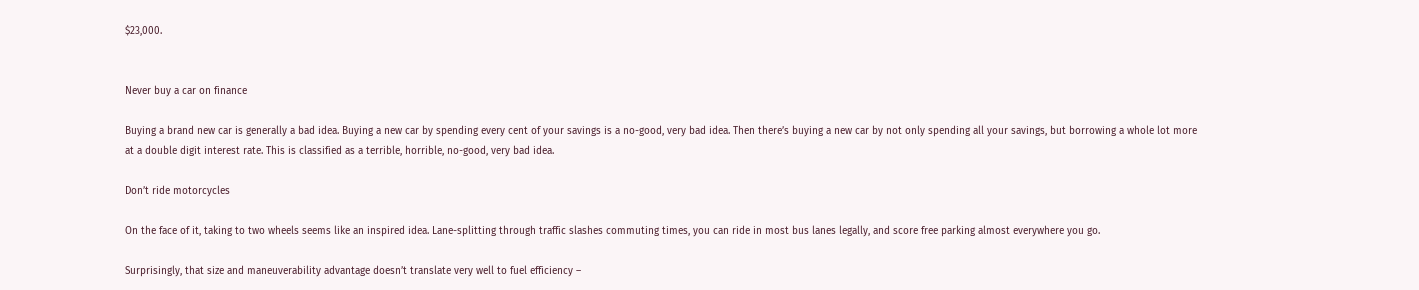$23,000.


Never buy a car on finance

Buying a brand new car is generally a bad idea. Buying a new car by spending every cent of your savings is a no-good, very bad idea. Then there’s buying a new car by not only spending all your savings, but borrowing a whole lot more at a double digit interest rate. This is classified as a terrible, horrible, no-good, very bad idea.

Don’t ride motorcycles

On the face of it, taking to two wheels seems like an inspired idea. Lane-splitting through traffic slashes commuting times, you can ride in most bus lanes legally, and score free parking almost everywhere you go.

Surprisingly, that size and maneuverability advantage doesn’t translate very well to fuel efficiency –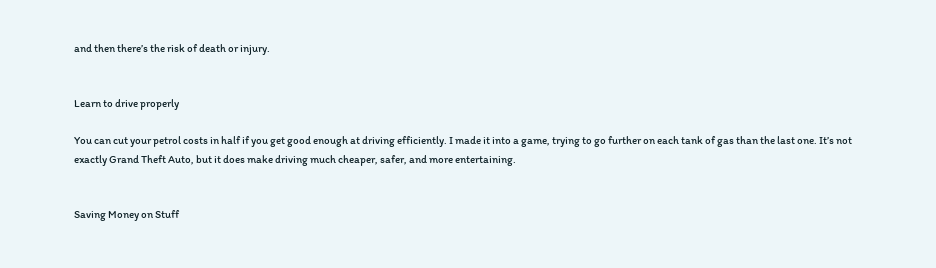and then there’s the risk of death or injury.


Learn to drive properly

You can cut your petrol costs in half if you get good enough at driving efficiently. I made it into a game, trying to go further on each tank of gas than the last one. It’s not exactly Grand Theft Auto, but it does make driving much cheaper, safer, and more entertaining.


Saving Money on Stuff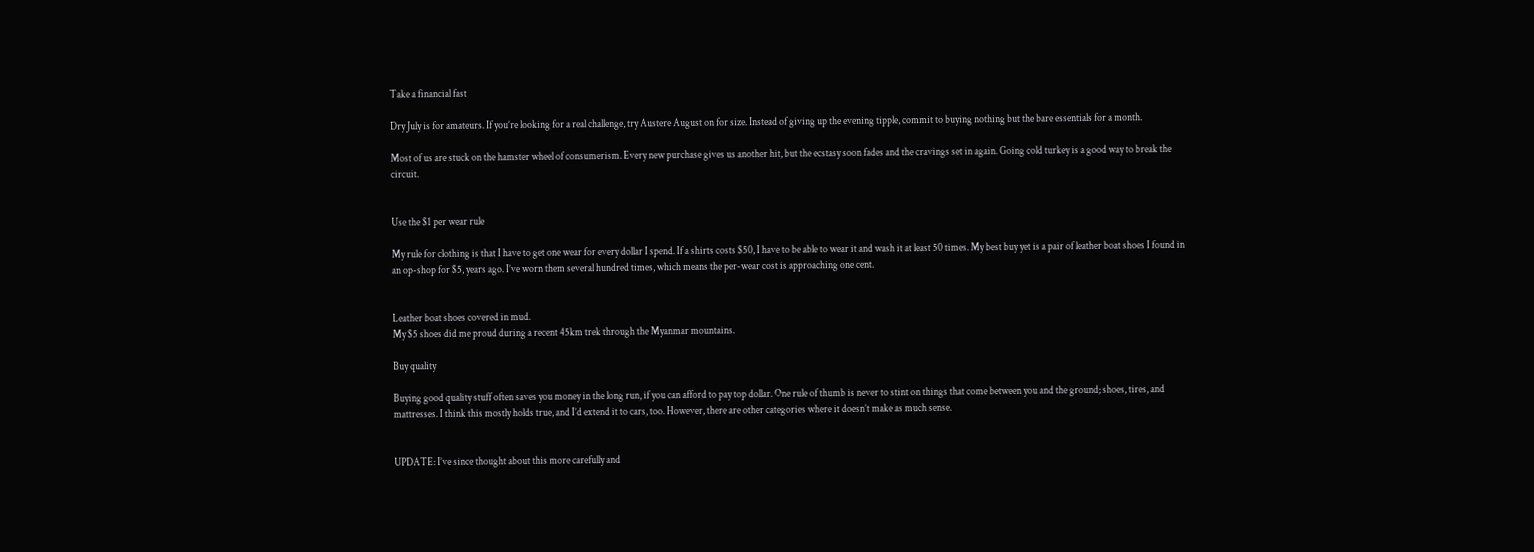Take a financial fast

Dry July is for amateurs. If you’re looking for a real challenge, try Austere August on for size. Instead of giving up the evening tipple, commit to buying nothing but the bare essentials for a month.

Most of us are stuck on the hamster wheel of consumerism. Every new purchase gives us another hit, but the ecstasy soon fades and the cravings set in again. Going cold turkey is a good way to break the circuit.


Use the $1 per wear rule

My rule for clothing is that I have to get one wear for every dollar I spend. If a shirts costs $50, I have to be able to wear it and wash it at least 50 times. My best buy yet is a pair of leather boat shoes I found in an op-shop for $5, years ago. I’ve worn them several hundred times, which means the per-wear cost is approaching one cent.


Leather boat shoes covered in mud.
My $5 shoes did me proud during a recent 45km trek through the Myanmar mountains.

Buy quality

Buying good quality stuff often saves you money in the long run, if you can afford to pay top dollar. One rule of thumb is never to stint on things that come between you and the ground; shoes, tires, and mattresses. I think this mostly holds true, and I’d extend it to cars, too. However, there are other categories where it doesn’t make as much sense.


UPDATE: I’ve since thought about this more carefully and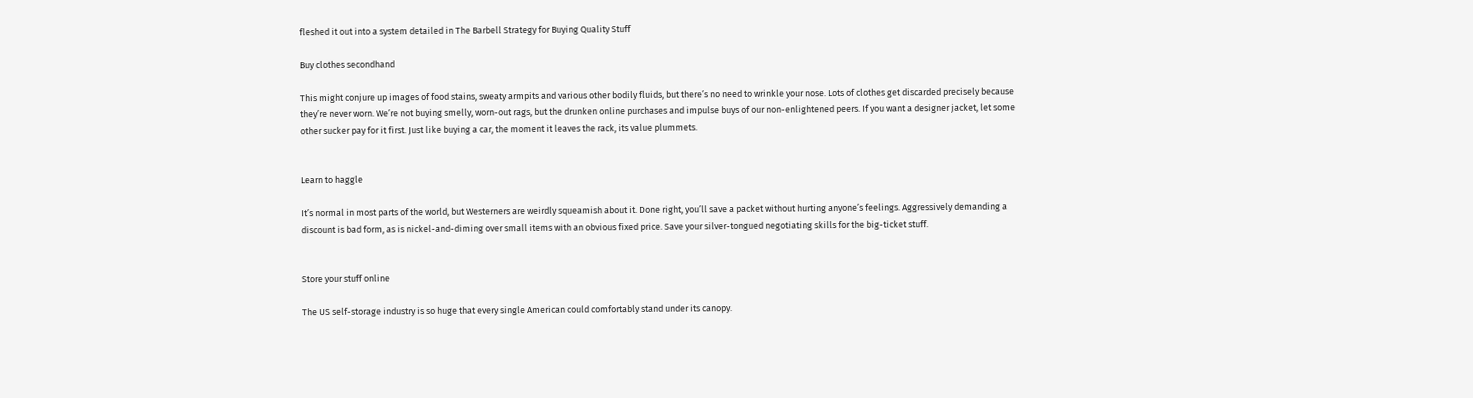fleshed it out into a system detailed in The Barbell Strategy for Buying Quality Stuff

Buy clothes secondhand

This might conjure up images of food stains, sweaty armpits and various other bodily fluids, but there’s no need to wrinkle your nose. Lots of clothes get discarded precisely because they’re never worn. We’re not buying smelly, worn-out rags, but the drunken online purchases and impulse buys of our non-enlightened peers. If you want a designer jacket, let some other sucker pay for it first. Just like buying a car, the moment it leaves the rack, its value plummets.


Learn to haggle

It’s normal in most parts of the world, but Westerners are weirdly squeamish about it. Done right, you’ll save a packet without hurting anyone’s feelings. Aggressively demanding a discount is bad form, as is nickel-and-diming over small items with an obvious fixed price. Save your silver-tongued negotiating skills for the big-ticket stuff.


Store your stuff online

The US self-storage industry is so huge that every single American could comfortably stand under its canopy.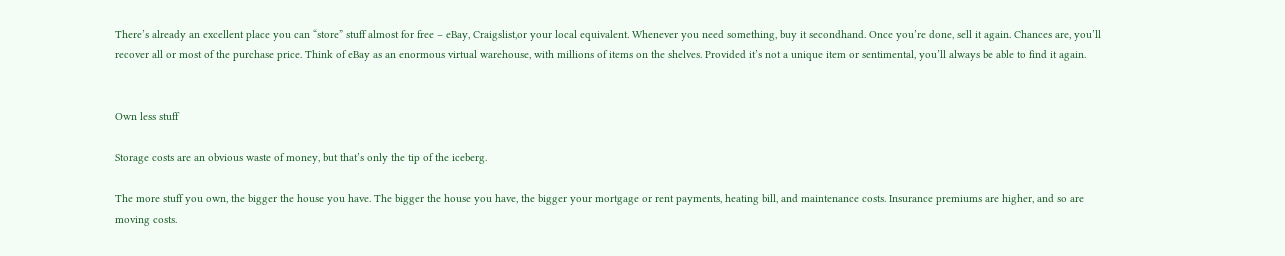There’s already an excellent place you can “store” stuff almost for free – eBay, Craigslist,or your local equivalent. Whenever you need something, buy it secondhand. Once you’re done, sell it again. Chances are, you’ll recover all or most of the purchase price. Think of eBay as an enormous virtual warehouse, with millions of items on the shelves. Provided it’s not a unique item or sentimental, you’ll always be able to find it again.


Own less stuff

Storage costs are an obvious waste of money, but that’s only the tip of the iceberg.

The more stuff you own, the bigger the house you have. The bigger the house you have, the bigger your mortgage or rent payments, heating bill, and maintenance costs. Insurance premiums are higher, and so are moving costs.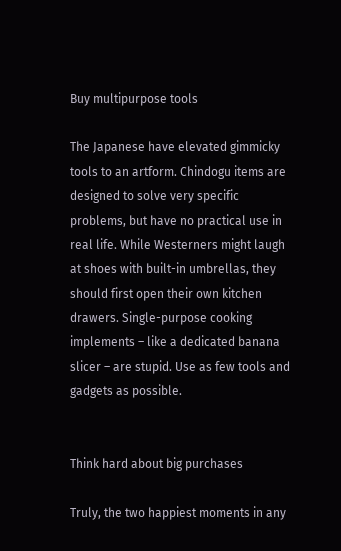Buy multipurpose tools

The Japanese have elevated gimmicky tools to an artform. Chindogu items are designed to solve very specific problems, but have no practical use in real life. While Westerners might laugh at shoes with built-in umbrellas, they should first open their own kitchen drawers. Single-purpose cooking implements – like a dedicated banana slicer – are stupid. Use as few tools and gadgets as possible.


Think hard about big purchases

Truly, the two happiest moments in any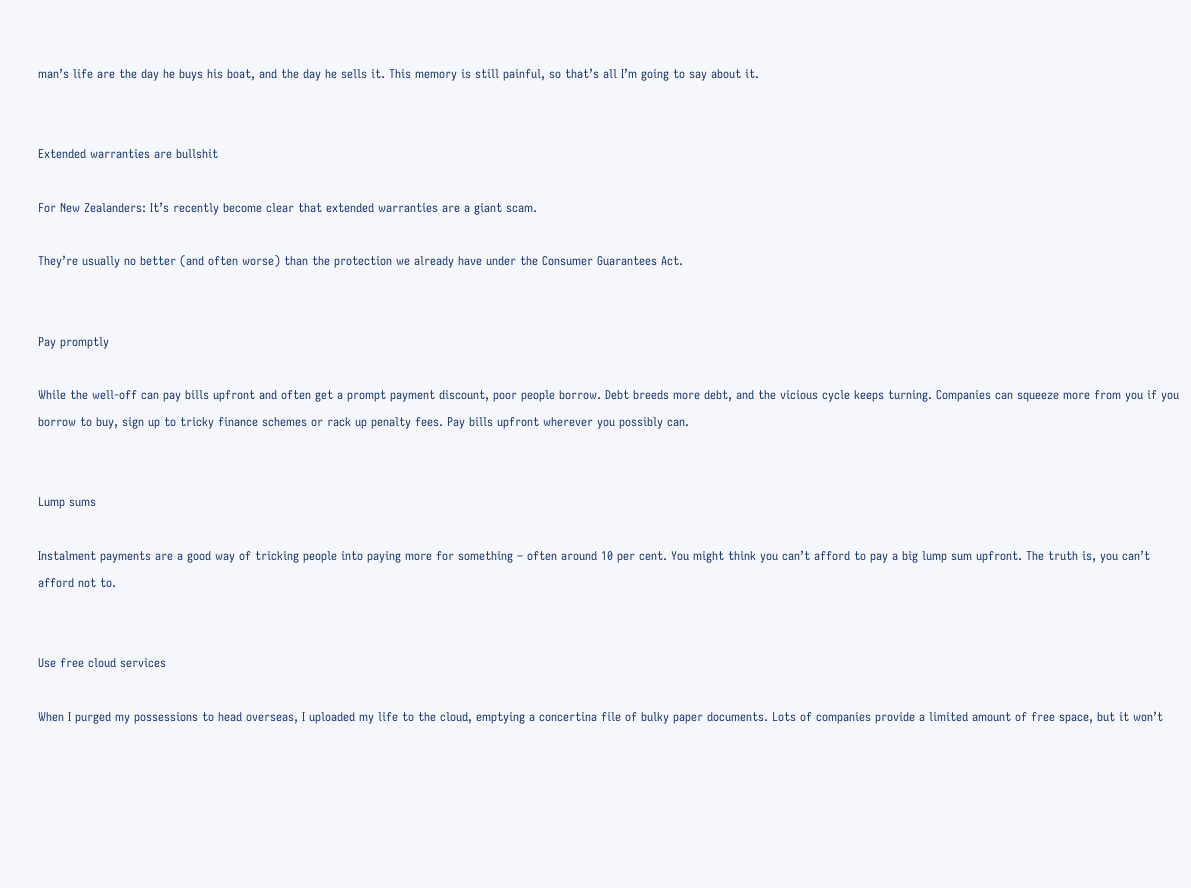man’s life are the day he buys his boat, and the day he sells it. This memory is still painful, so that’s all I’m going to say about it.


Extended warranties are bullshit

For New Zealanders: It’s recently become clear that extended warranties are a giant scam.

They’re usually no better (and often worse) than the protection we already have under the Consumer Guarantees Act.


Pay promptly

While the well-off can pay bills upfront and often get a prompt payment discount, poor people borrow. Debt breeds more debt, and the vicious cycle keeps turning. Companies can squeeze more from you if you borrow to buy, sign up to tricky finance schemes or rack up penalty fees. Pay bills upfront wherever you possibly can.


Lump sums

Instalment payments are a good way of tricking people into paying more for something – often around 10 per cent. You might think you can’t afford to pay a big lump sum upfront. The truth is, you can’t afford not to.


Use free cloud services

When I purged my possessions to head overseas, I uploaded my life to the cloud, emptying a concertina file of bulky paper documents. Lots of companies provide a limited amount of free space, but it won’t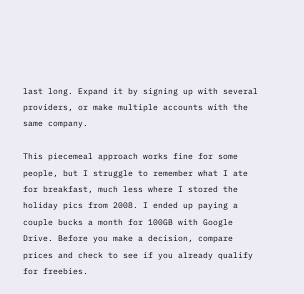last long. Expand it by signing up with several providers, or make multiple accounts with the same company.

This piecemeal approach works fine for some people, but I struggle to remember what I ate for breakfast, much less where I stored the holiday pics from 2008. I ended up paying a couple bucks a month for 100GB with Google Drive. Before you make a decision, compare prices and check to see if you already qualify for freebies.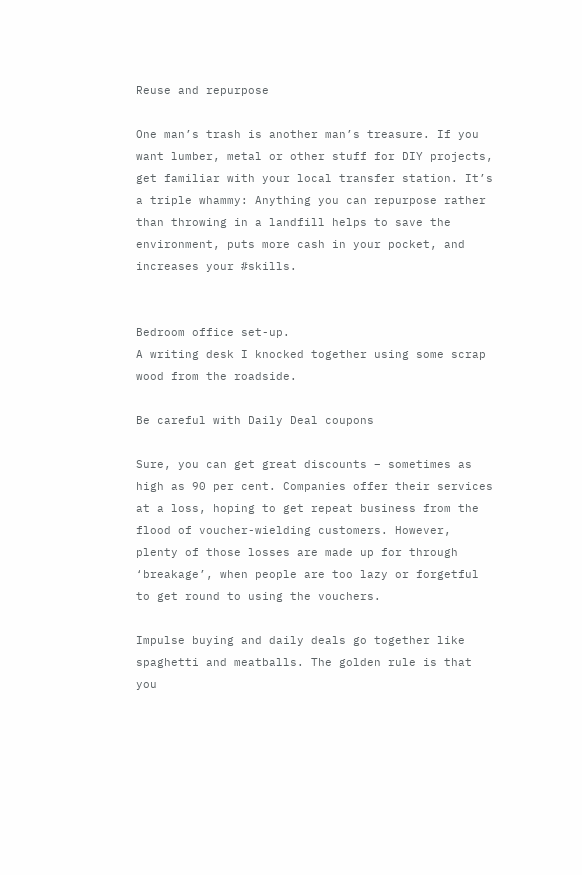Reuse and repurpose

One man’s trash is another man’s treasure. If you want lumber, metal or other stuff for DIY projects, get familiar with your local transfer station. It’s a triple whammy: Anything you can repurpose rather than throwing in a landfill helps to save the environment, puts more cash in your pocket, and increases your #skills.


Bedroom office set-up.
A writing desk I knocked together using some scrap wood from the roadside.

Be careful with Daily Deal coupons

Sure, you can get great discounts – sometimes as high as 90 per cent. Companies offer their services at a loss, hoping to get repeat business from the flood of voucher-wielding customers. However, plenty of those losses are made up for through ‘breakage’, when people are too lazy or forgetful to get round to using the vouchers.

Impulse buying and daily deals go together like spaghetti and meatballs. The golden rule is that you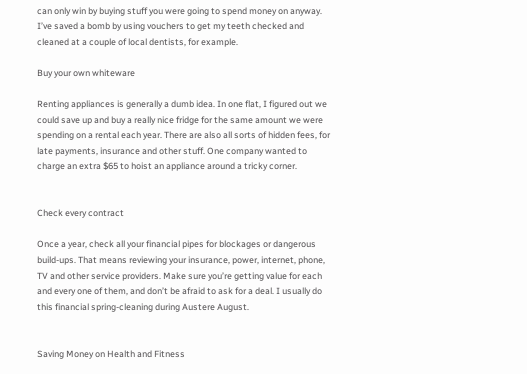can only win by buying stuff you were going to spend money on anyway. I’ve saved a bomb by using vouchers to get my teeth checked and cleaned at a couple of local dentists, for example.

Buy your own whiteware

Renting appliances is generally a dumb idea. In one flat, I figured out we could save up and buy a really nice fridge for the same amount we were spending on a rental each year. There are also all sorts of hidden fees, for late payments, insurance and other stuff. One company wanted to charge an extra $65 to hoist an appliance around a tricky corner.


Check every contract

Once a year, check all your financial pipes for blockages or dangerous build-ups. That means reviewing your insurance, power, internet, phone, TV and other service providers. Make sure you’re getting value for each and every one of them, and don’t be afraid to ask for a deal. I usually do this financial spring-cleaning during Austere August.


Saving Money on Health and Fitness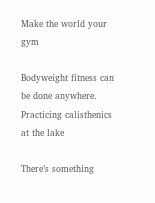Make the world your gym

Bodyweight fitness can be done anywhere.
Practicing calisthenics at the lake

There’s something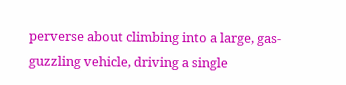perverse about climbing into a large, gas-guzzling vehicle, driving a single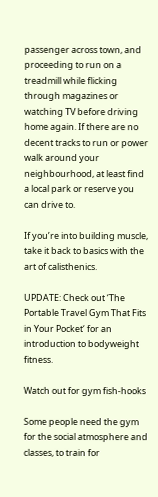passenger across town, and proceeding to run on a treadmill while flicking through magazines or watching TV before driving home again. If there are no decent tracks to run or power walk around your neighbourhood, at least find a local park or reserve you can drive to.

If you’re into building muscle, take it back to basics with the art of calisthenics.

UPDATE: Check out ‘The Portable Travel Gym That Fits in Your Pocket‘ for an introduction to bodyweight fitness.

Watch out for gym fish-hooks

Some people need the gym for the social atmosphere and classes, to train for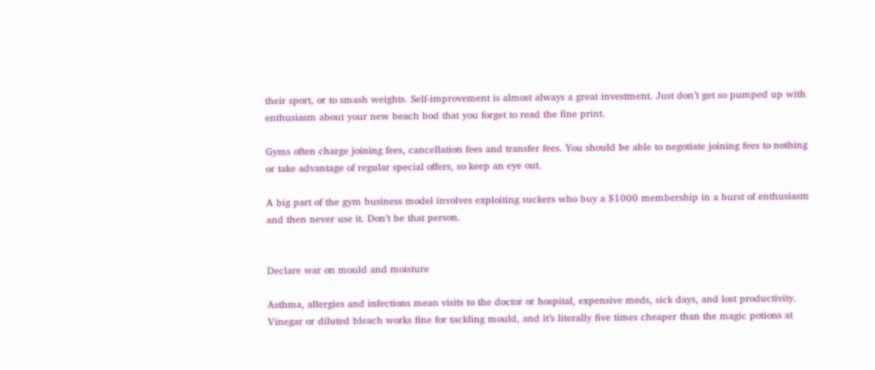their sport, or to smash weights. Self-improvement is almost always a great investment. Just don’t get so pumped up with enthusiasm about your new beach bod that you forget to read the fine print.

Gyms often charge joining fees, cancellation fees and transfer fees. You should be able to negotiate joining fees to nothing or take advantage of regular special offers, so keep an eye out.

A big part of the gym business model involves exploiting suckers who buy a $1000 membership in a burst of enthusiasm and then never use it. Don’t be that person.


Declare war on mould and moisture

Asthma, allergies and infections mean visits to the doctor or hospital, expensive meds, sick days, and lost productivity. Vinegar or diluted bleach works fine for tackling mould, and it’s literally five times cheaper than the magic potions at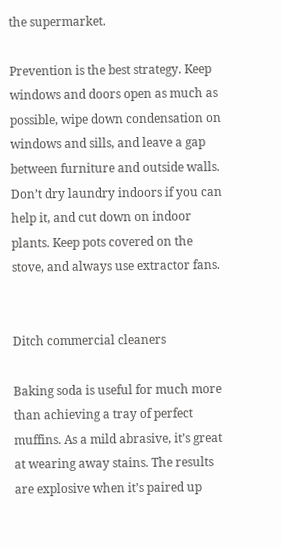the supermarket.

Prevention is the best strategy. Keep windows and doors open as much as possible, wipe down condensation on windows and sills, and leave a gap between furniture and outside walls. Don’t dry laundry indoors if you can help it, and cut down on indoor plants. Keep pots covered on the stove, and always use extractor fans.


Ditch commercial cleaners

Baking soda is useful for much more than achieving a tray of perfect muffins. As a mild abrasive, it’s great at wearing away stains. The results are explosive when it’s paired up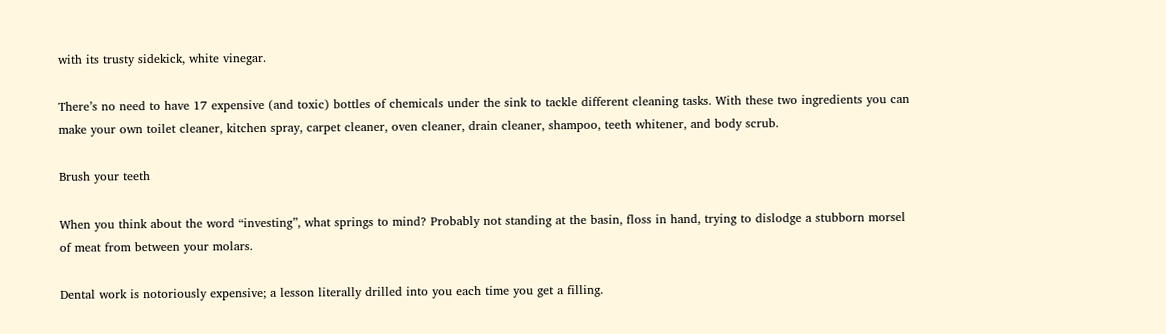with its trusty sidekick, white vinegar.

There’s no need to have 17 expensive (and toxic) bottles of chemicals under the sink to tackle different cleaning tasks. With these two ingredients you can make your own toilet cleaner, kitchen spray, carpet cleaner, oven cleaner, drain cleaner, shampoo, teeth whitener, and body scrub.

Brush your teeth

When you think about the word “investing”, what springs to mind? Probably not standing at the basin, floss in hand, trying to dislodge a stubborn morsel of meat from between your molars.

Dental work is notoriously expensive; a lesson literally drilled into you each time you get a filling.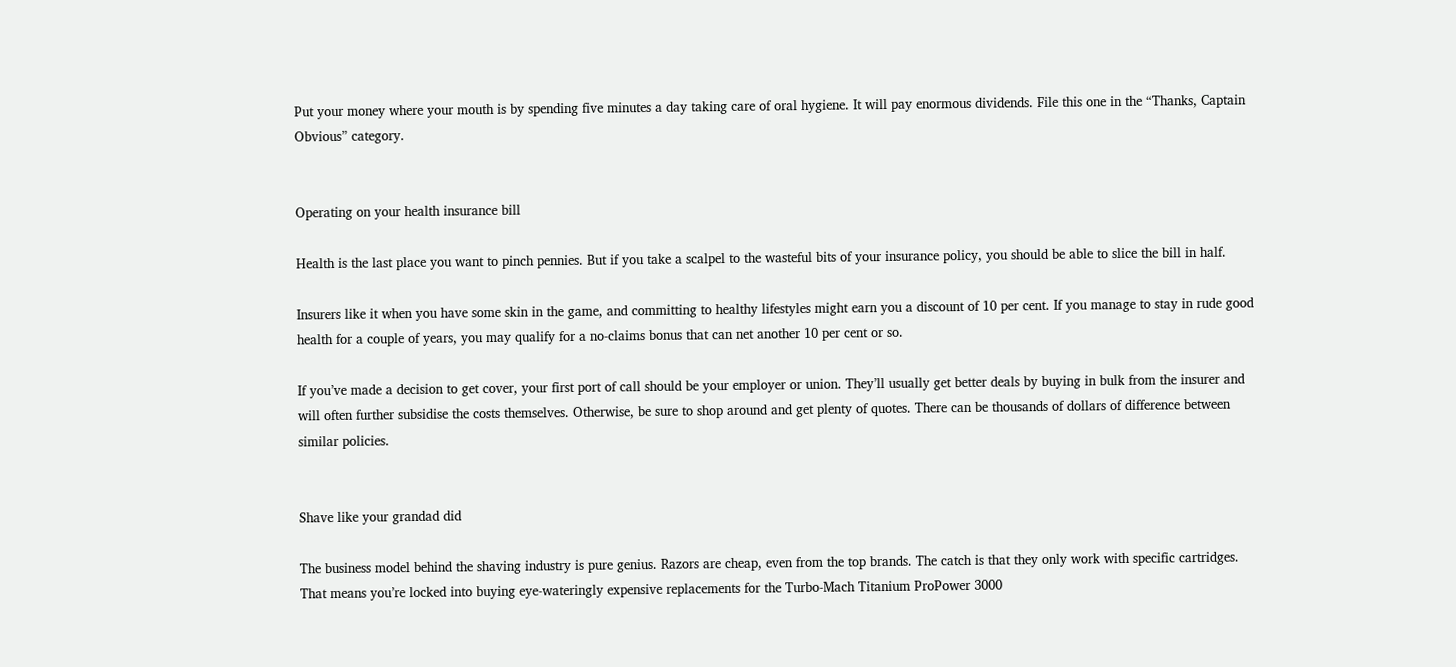Put your money where your mouth is by spending five minutes a day taking care of oral hygiene. It will pay enormous dividends. File this one in the “Thanks, Captain Obvious” category.


Operating on your health insurance bill

Health is the last place you want to pinch pennies. But if you take a scalpel to the wasteful bits of your insurance policy, you should be able to slice the bill in half.

Insurers like it when you have some skin in the game, and committing to healthy lifestyles might earn you a discount of 10 per cent. If you manage to stay in rude good health for a couple of years, you may qualify for a no-claims bonus that can net another 10 per cent or so.

If you’ve made a decision to get cover, your first port of call should be your employer or union. They’ll usually get better deals by buying in bulk from the insurer and will often further subsidise the costs themselves. Otherwise, be sure to shop around and get plenty of quotes. There can be thousands of dollars of difference between similar policies.


Shave like your grandad did

The business model behind the shaving industry is pure genius. Razors are cheap, even from the top brands. The catch is that they only work with specific cartridges. That means you’re locked into buying eye-wateringly expensive replacements for the Turbo-Mach Titanium ProPower 3000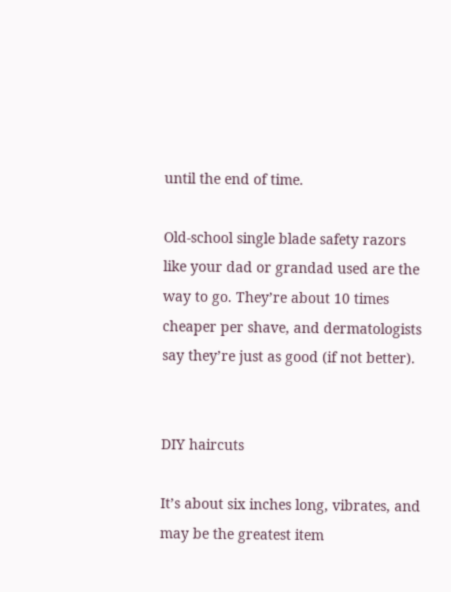until the end of time.

Old-school single blade safety razors like your dad or grandad used are the way to go. They’re about 10 times cheaper per shave, and dermatologists say they’re just as good (if not better).


DIY haircuts

It’s about six inches long, vibrates, and may be the greatest item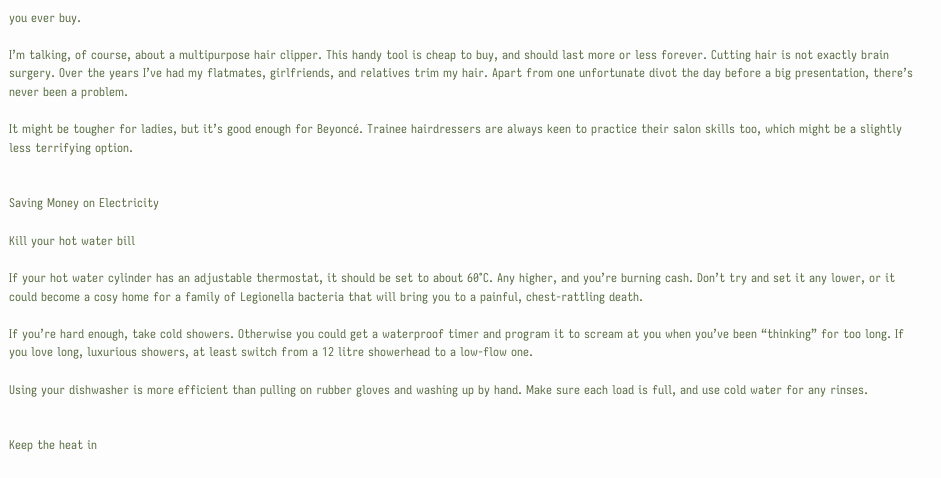you ever buy.

I’m talking, of course, about a multipurpose hair clipper. This handy tool is cheap to buy, and should last more or less forever. Cutting hair is not exactly brain surgery. Over the years I’ve had my flatmates, girlfriends, and relatives trim my hair. Apart from one unfortunate divot the day before a big presentation, there’s never been a problem.

It might be tougher for ladies, but it’s good enough for Beyoncé. Trainee hairdressers are always keen to practice their salon skills too, which might be a slightly less terrifying option.


Saving Money on Electricity

Kill your hot water bill

If your hot water cylinder has an adjustable thermostat, it should be set to about 60°C. Any higher, and you’re burning cash. Don’t try and set it any lower, or it could become a cosy home for a family of Legionella bacteria that will bring you to a painful, chest-rattling death.

If you’re hard enough, take cold showers. Otherwise you could get a waterproof timer and program it to scream at you when you’ve been “thinking” for too long. If you love long, luxurious showers, at least switch from a 12 litre showerhead to a low-flow one.

Using your dishwasher is more efficient than pulling on rubber gloves and washing up by hand. Make sure each load is full, and use cold water for any rinses.


Keep the heat in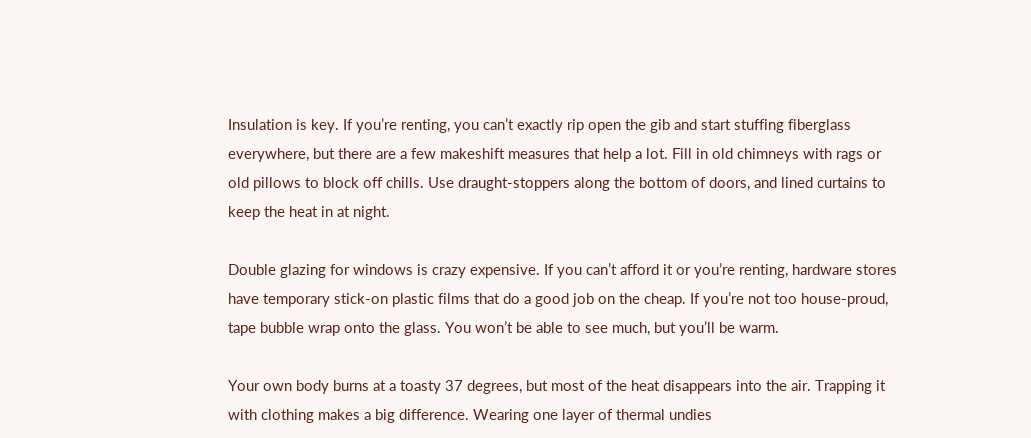Insulation is key. If you’re renting, you can’t exactly rip open the gib and start stuffing fiberglass everywhere, but there are a few makeshift measures that help a lot. Fill in old chimneys with rags or old pillows to block off chills. Use draught-stoppers along the bottom of doors, and lined curtains to keep the heat in at night.

Double glazing for windows is crazy expensive. If you can’t afford it or you’re renting, hardware stores have temporary stick-on plastic films that do a good job on the cheap. If you’re not too house-proud, tape bubble wrap onto the glass. You won’t be able to see much, but you’ll be warm.

Your own body burns at a toasty 37 degrees, but most of the heat disappears into the air. Trapping it with clothing makes a big difference. Wearing one layer of thermal undies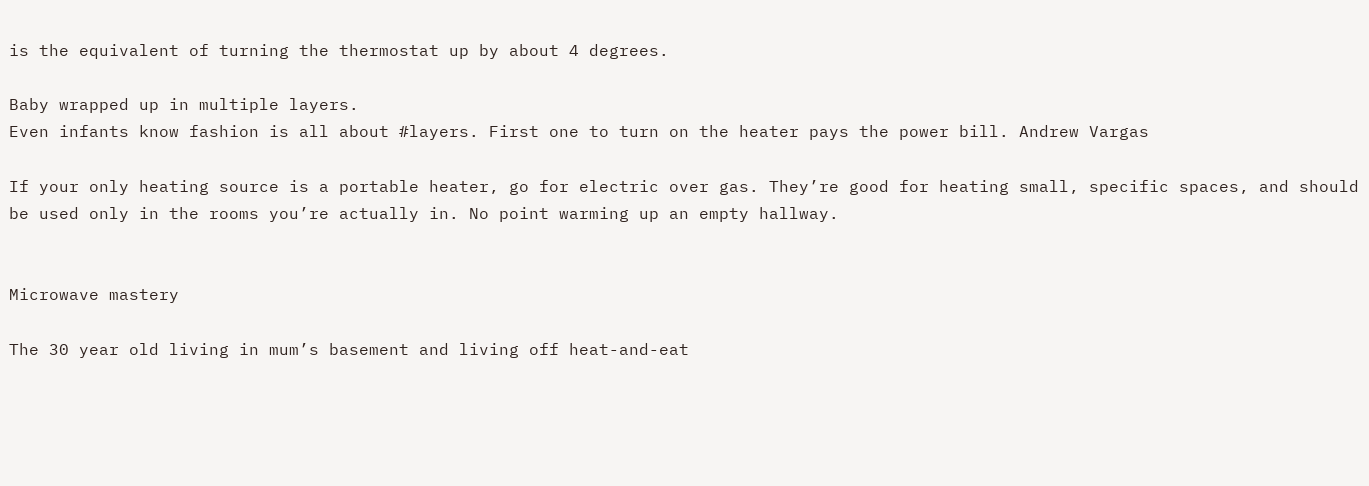is the equivalent of turning the thermostat up by about 4 degrees.

Baby wrapped up in multiple layers.
Even infants know fashion is all about #layers. First one to turn on the heater pays the power bill. Andrew Vargas

If your only heating source is a portable heater, go for electric over gas. They’re good for heating small, specific spaces, and should be used only in the rooms you’re actually in. No point warming up an empty hallway.


Microwave mastery

The 30 year old living in mum’s basement and living off heat-and-eat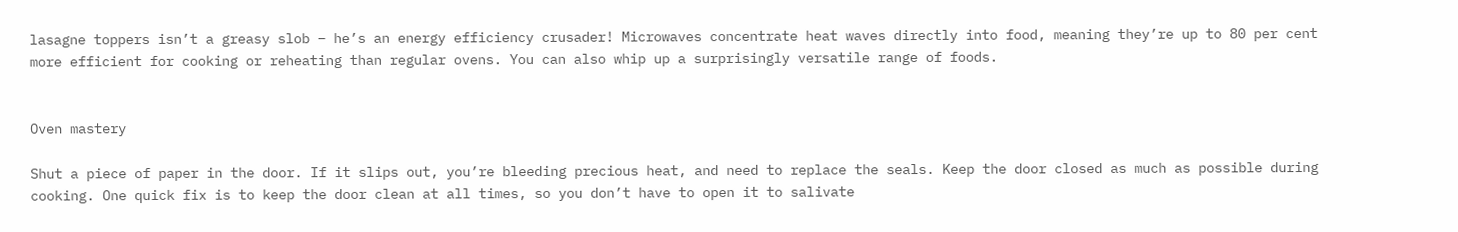lasagne toppers isn’t a greasy slob – he’s an energy efficiency crusader! Microwaves concentrate heat waves directly into food, meaning they’re up to 80 per cent more efficient for cooking or reheating than regular ovens. You can also whip up a surprisingly versatile range of foods.


Oven mastery

Shut a piece of paper in the door. If it slips out, you’re bleeding precious heat, and need to replace the seals. Keep the door closed as much as possible during cooking. One quick fix is to keep the door clean at all times, so you don’t have to open it to salivate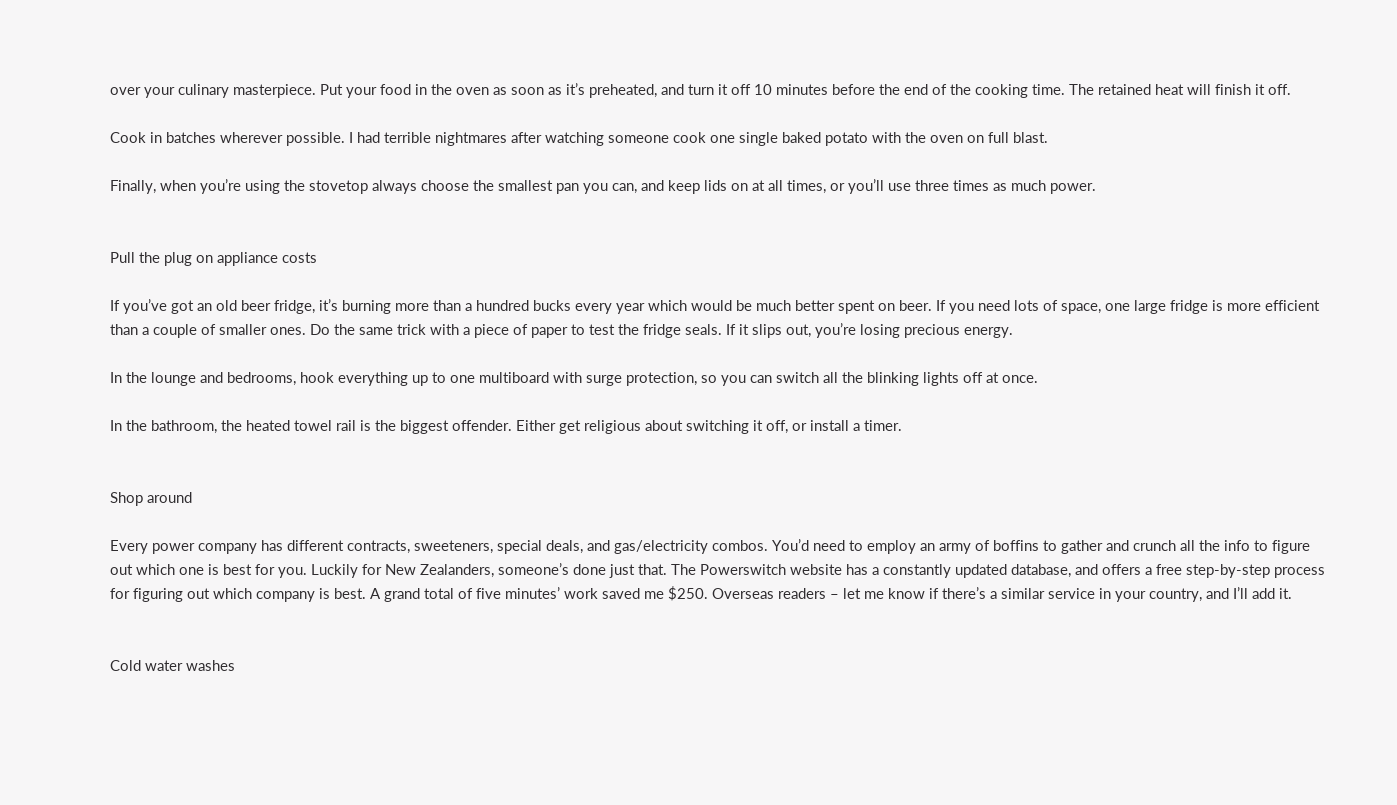over your culinary masterpiece. Put your food in the oven as soon as it’s preheated, and turn it off 10 minutes before the end of the cooking time. The retained heat will finish it off.

Cook in batches wherever possible. I had terrible nightmares after watching someone cook one single baked potato with the oven on full blast.

Finally, when you’re using the stovetop always choose the smallest pan you can, and keep lids on at all times, or you’ll use three times as much power.


Pull the plug on appliance costs

If you’ve got an old beer fridge, it’s burning more than a hundred bucks every year which would be much better spent on beer. If you need lots of space, one large fridge is more efficient than a couple of smaller ones. Do the same trick with a piece of paper to test the fridge seals. If it slips out, you’re losing precious energy.

In the lounge and bedrooms, hook everything up to one multiboard with surge protection, so you can switch all the blinking lights off at once.

In the bathroom, the heated towel rail is the biggest offender. Either get religious about switching it off, or install a timer.


Shop around

Every power company has different contracts, sweeteners, special deals, and gas/electricity combos. You’d need to employ an army of boffins to gather and crunch all the info to figure out which one is best for you. Luckily for New Zealanders, someone’s done just that. The Powerswitch website has a constantly updated database, and offers a free step-by-step process for figuring out which company is best. A grand total of five minutes’ work saved me $250. Overseas readers – let me know if there’s a similar service in your country, and I’ll add it.


Cold water washes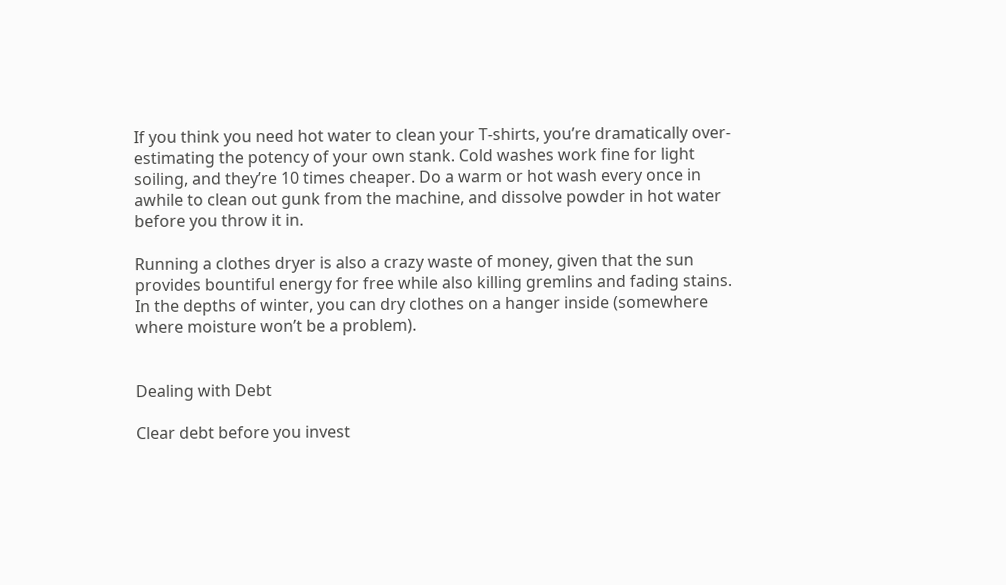If you think you need hot water to clean your T-shirts, you’re dramatically over-estimating the potency of your own stank. Cold washes work fine for light soiling, and they’re 10 times cheaper. Do a warm or hot wash every once in awhile to clean out gunk from the machine, and dissolve powder in hot water before you throw it in.

Running a clothes dryer is also a crazy waste of money, given that the sun provides bountiful energy for free while also killing gremlins and fading stains. In the depths of winter, you can dry clothes on a hanger inside (somewhere where moisture won’t be a problem).


Dealing with Debt

Clear debt before you invest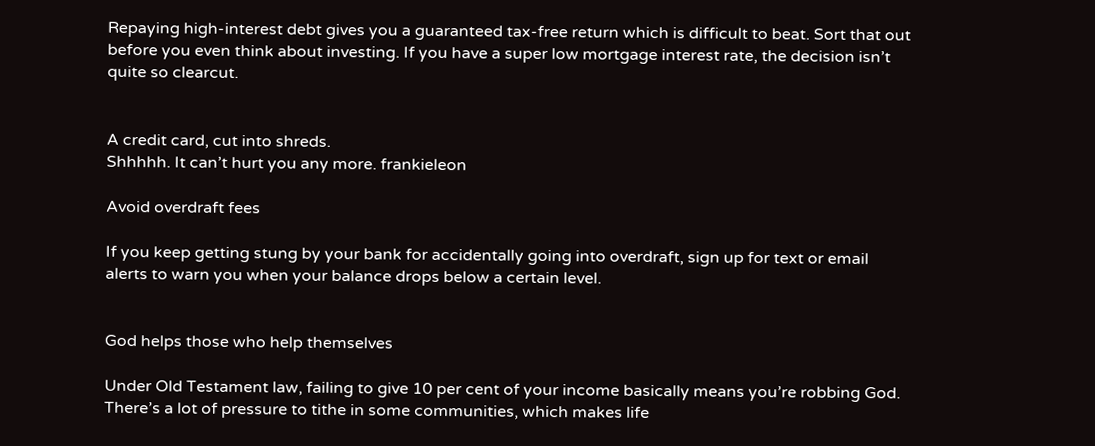Repaying high-interest debt gives you a guaranteed tax-free return which is difficult to beat. Sort that out before you even think about investing. If you have a super low mortgage interest rate, the decision isn’t quite so clearcut.


A credit card, cut into shreds.
Shhhhh. It can’t hurt you any more. frankieleon

Avoid overdraft fees

If you keep getting stung by your bank for accidentally going into overdraft, sign up for text or email alerts to warn you when your balance drops below a certain level.


God helps those who help themselves

Under Old Testament law, failing to give 10 per cent of your income basically means you’re robbing God. There’s a lot of pressure to tithe in some communities, which makes life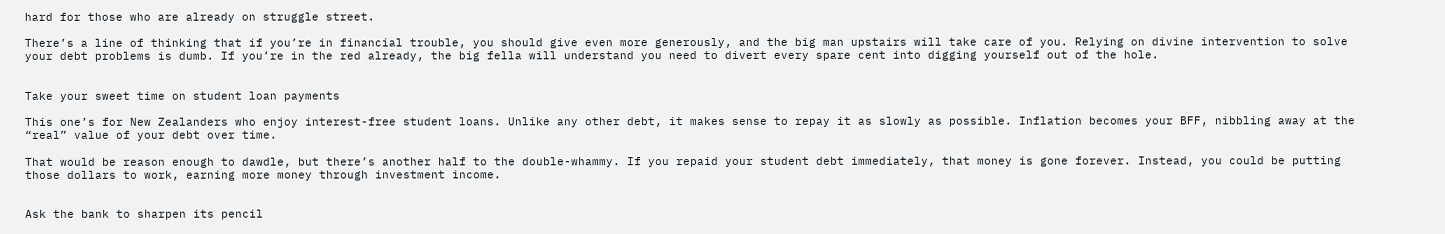hard for those who are already on struggle street.

There’s a line of thinking that if you’re in financial trouble, you should give even more generously, and the big man upstairs will take care of you. Relying on divine intervention to solve your debt problems is dumb. If you’re in the red already, the big fella will understand you need to divert every spare cent into digging yourself out of the hole.


Take your sweet time on student loan payments

This one’s for New Zealanders who enjoy interest-free student loans. Unlike any other debt, it makes sense to repay it as slowly as possible. Inflation becomes your BFF, nibbling away at the “real” value of your debt over time.

That would be reason enough to dawdle, but there’s another half to the double-whammy. If you repaid your student debt immediately, that money is gone forever. Instead, you could be putting those dollars to work, earning more money through investment income.


Ask the bank to sharpen its pencil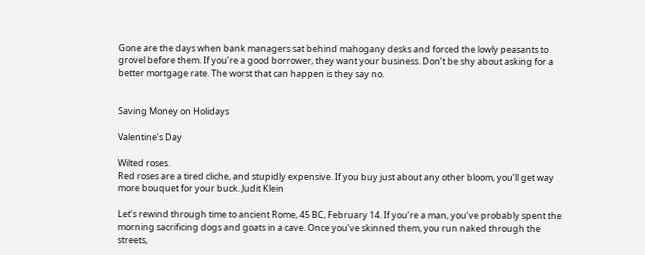Gone are the days when bank managers sat behind mahogany desks and forced the lowly peasants to grovel before them. If you’re a good borrower, they want your business. Don’t be shy about asking for a better mortgage rate. The worst that can happen is they say no.


Saving Money on Holidays

Valentine’s Day

Wilted roses.
Red roses are a tired cliche, and stupidly expensive. If you buy just about any other bloom, you’ll get way more bouquet for your buck. Judit Klein

Let’s rewind through time to ancient Rome, 45 BC, February 14. If you’re a man, you’ve probably spent the morning sacrificing dogs and goats in a cave. Once you’ve skinned them, you run naked through the streets,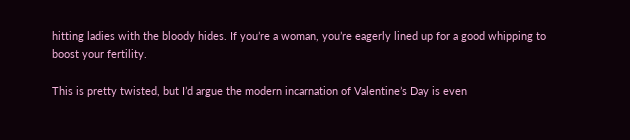hitting ladies with the bloody hides. If you’re a woman, you’re eagerly lined up for a good whipping to boost your fertility.

This is pretty twisted, but I’d argue the modern incarnation of Valentine’s Day is even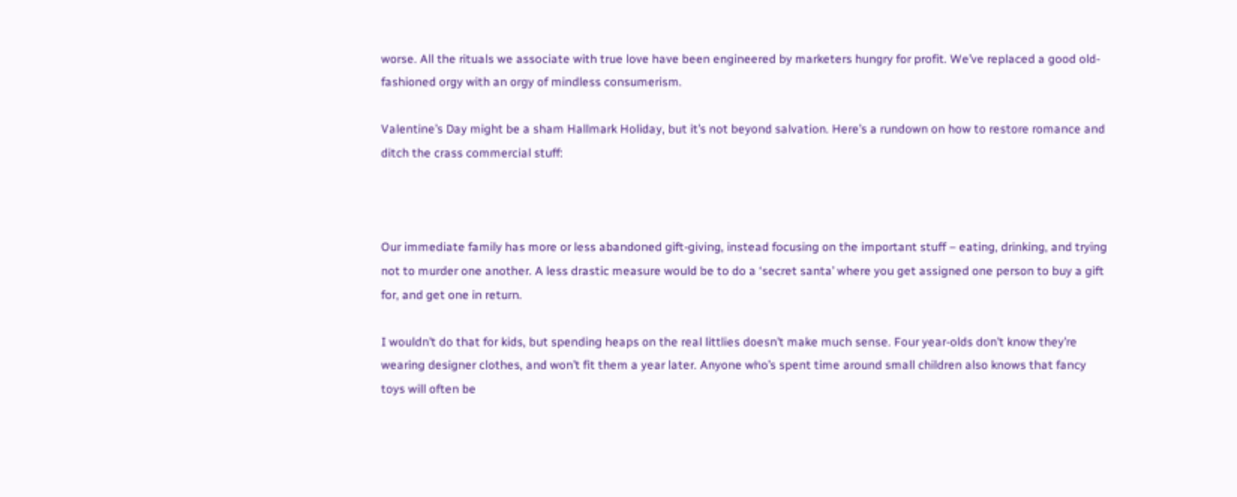worse. All the rituals we associate with true love have been engineered by marketers hungry for profit. We’ve replaced a good old-fashioned orgy with an orgy of mindless consumerism.

Valentine’s Day might be a sham Hallmark Holiday, but it’s not beyond salvation. Here’s a rundown on how to restore romance and ditch the crass commercial stuff:



Our immediate family has more or less abandoned gift-giving, instead focusing on the important stuff – eating, drinking, and trying not to murder one another. A less drastic measure would be to do a ‘secret santa’ where you get assigned one person to buy a gift for, and get one in return.

I wouldn’t do that for kids, but spending heaps on the real littlies doesn’t make much sense. Four year-olds don’t know they’re wearing designer clothes, and won’t fit them a year later. Anyone who’s spent time around small children also knows that fancy toys will often be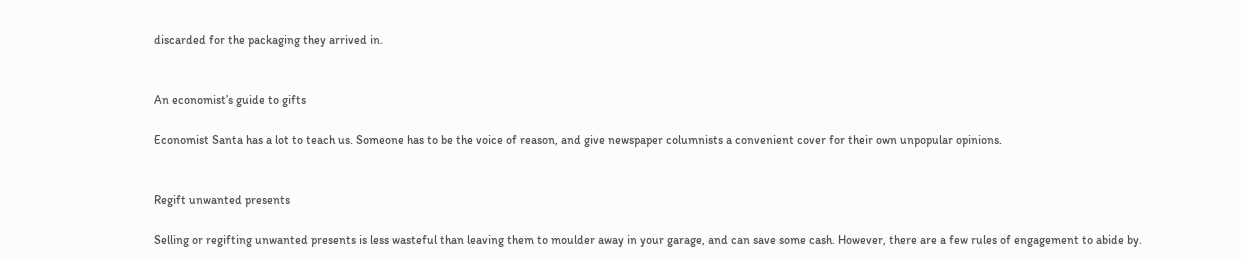discarded for the packaging they arrived in.


An economist’s guide to gifts

Economist Santa has a lot to teach us. Someone has to be the voice of reason, and give newspaper columnists a convenient cover for their own unpopular opinions.


Regift unwanted presents

Selling or regifting unwanted presents is less wasteful than leaving them to moulder away in your garage, and can save some cash. However, there are a few rules of engagement to abide by.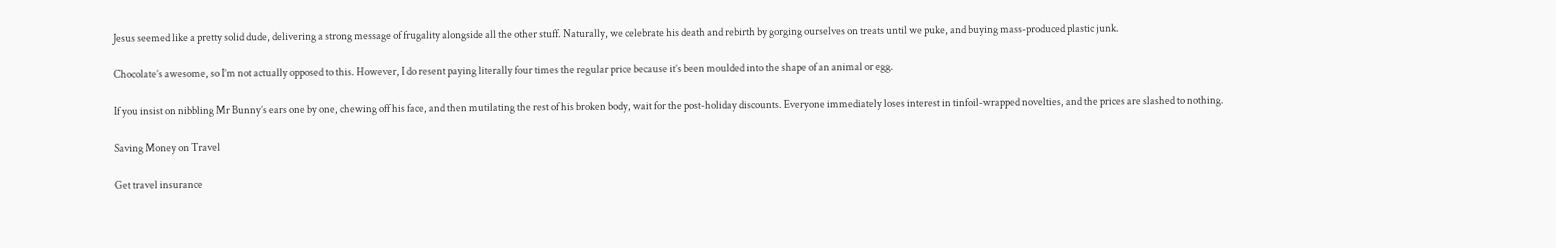Jesus seemed like a pretty solid dude, delivering a strong message of frugality alongside all the other stuff. Naturally, we celebrate his death and rebirth by gorging ourselves on treats until we puke, and buying mass-produced plastic junk.

Chocolate’s awesome, so I’m not actually opposed to this. However, I do resent paying literally four times the regular price because it’s been moulded into the shape of an animal or egg.

If you insist on nibbling Mr Bunny’s ears one by one, chewing off his face, and then mutilating the rest of his broken body, wait for the post-holiday discounts. Everyone immediately loses interest in tinfoil-wrapped novelties, and the prices are slashed to nothing.

Saving Money on Travel

Get travel insurance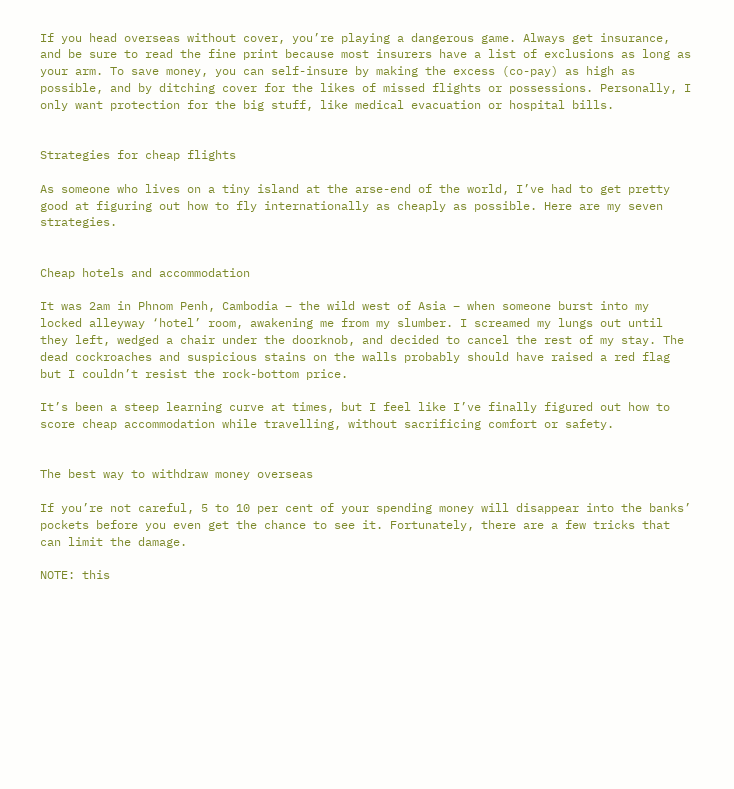If you head overseas without cover, you’re playing a dangerous game. Always get insurance, and be sure to read the fine print because most insurers have a list of exclusions as long as your arm. To save money, you can self-insure by making the excess (co-pay) as high as possible, and by ditching cover for the likes of missed flights or possessions. Personally, I only want protection for the big stuff, like medical evacuation or hospital bills.


Strategies for cheap flights

As someone who lives on a tiny island at the arse-end of the world, I’ve had to get pretty good at figuring out how to fly internationally as cheaply as possible. Here are my seven strategies.


Cheap hotels and accommodation

It was 2am in Phnom Penh, Cambodia – the wild west of Asia – when someone burst into my locked alleyway ‘hotel’ room, awakening me from my slumber. I screamed my lungs out until they left, wedged a chair under the doorknob, and decided to cancel the rest of my stay. The dead cockroaches and suspicious stains on the walls probably should have raised a red flag but I couldn’t resist the rock-bottom price.

It’s been a steep learning curve at times, but I feel like I’ve finally figured out how to score cheap accommodation while travelling, without sacrificing comfort or safety.


The best way to withdraw money overseas

If you’re not careful, 5 to 10 per cent of your spending money will disappear into the banks’ pockets before you even get the chance to see it. Fortunately, there are a few tricks that can limit the damage.

NOTE: this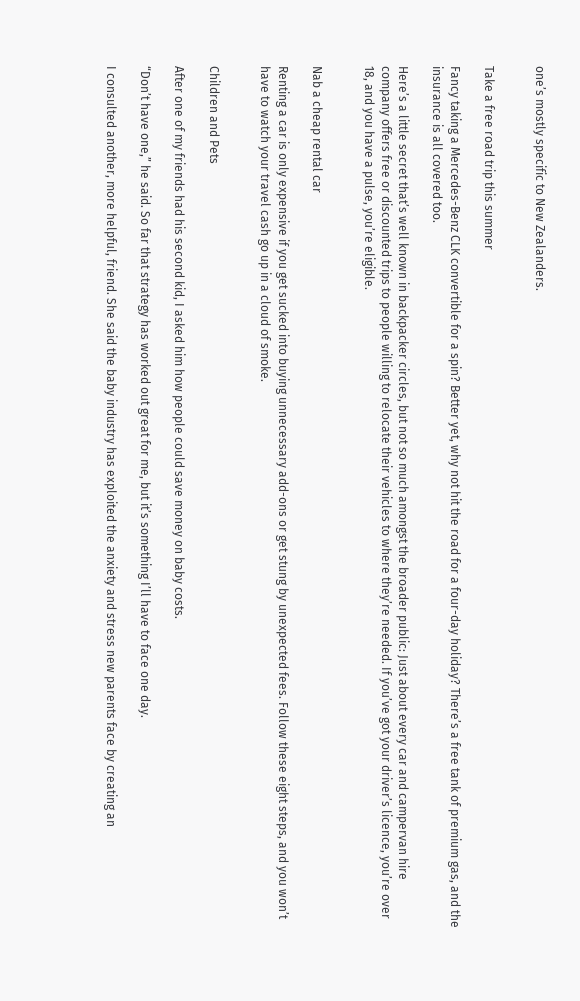one’s mostly specific to New Zealanders.


Take a free road trip this summer

Fancy taking a Mercedes-Benz CLK convertible for a spin? Better yet, why not hit the road for a four-day holiday? There’s a free tank of premium gas, and the insurance is all covered too.

Here’s a little secret that’s well known in backpacker circles, but not so much amongst the broader public: Just about every car and campervan hire company offers free or discounted trips to people willing to relocate their vehicles to where they’re needed. If you’ve got your driver’s licence, you’re over 18, and you have a pulse, you’re eligible.


Nab a cheap rental car

Renting a car is only expensive if you get sucked into buying unnecessary add-ons or get stung by unexpected fees. Follow these eight steps, and you won’t have to watch your travel cash go up in a cloud of smoke.


Children and Pets

After one of my friends had his second kid, I asked him how people could save money on baby costs.

“Don’t have one,” he said. So far that strategy has worked out great for me, but it’s something I’ll have to face one day.

I consulted another, more helpful, friend. She said the baby industry has exploited the anxiety and stress new parents face by creating an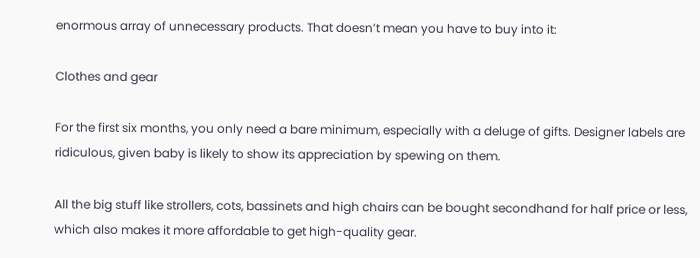enormous array of unnecessary products. That doesn’t mean you have to buy into it:

Clothes and gear

For the first six months, you only need a bare minimum, especially with a deluge of gifts. Designer labels are ridiculous, given baby is likely to show its appreciation by spewing on them.

All the big stuff like strollers, cots, bassinets and high chairs can be bought secondhand for half price or less, which also makes it more affordable to get high-quality gear.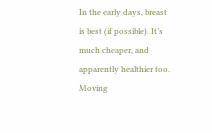In the early days, breast is best (if possible). It’s much cheaper, and apparently healthier too. Moving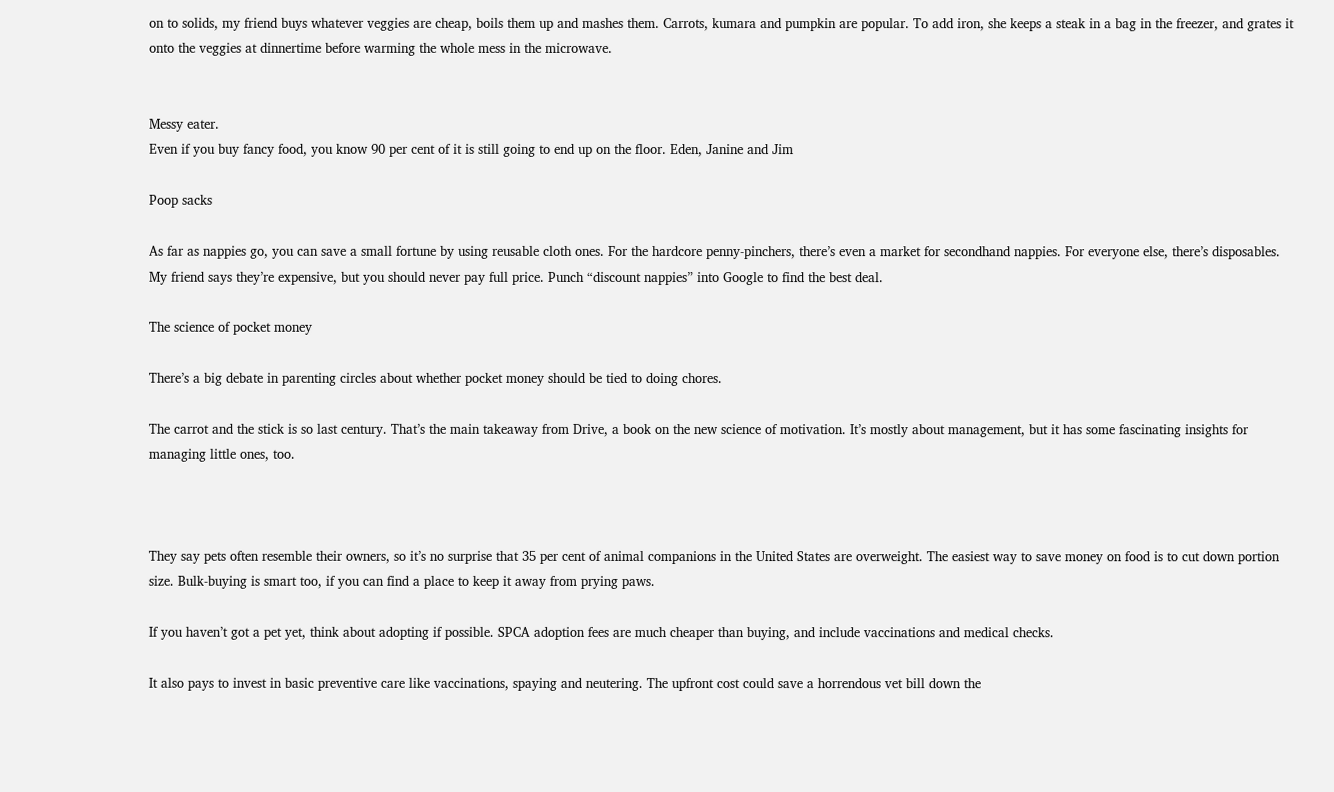on to solids, my friend buys whatever veggies are cheap, boils them up and mashes them. Carrots, kumara and pumpkin are popular. To add iron, she keeps a steak in a bag in the freezer, and grates it onto the veggies at dinnertime before warming the whole mess in the microwave.


Messy eater.
Even if you buy fancy food, you know 90 per cent of it is still going to end up on the floor. Eden, Janine and Jim

Poop sacks

As far as nappies go, you can save a small fortune by using reusable cloth ones. For the hardcore penny-pinchers, there’s even a market for secondhand nappies. For everyone else, there’s disposables. My friend says they’re expensive, but you should never pay full price. Punch “discount nappies” into Google to find the best deal.

The science of pocket money

There’s a big debate in parenting circles about whether pocket money should be tied to doing chores.

The carrot and the stick is so last century. That’s the main takeaway from Drive, a book on the new science of motivation. It’s mostly about management, but it has some fascinating insights for managing little ones, too.



They say pets often resemble their owners, so it’s no surprise that 35 per cent of animal companions in the United States are overweight. The easiest way to save money on food is to cut down portion size. Bulk-buying is smart too, if you can find a place to keep it away from prying paws.

If you haven’t got a pet yet, think about adopting if possible. SPCA adoption fees are much cheaper than buying, and include vaccinations and medical checks.

It also pays to invest in basic preventive care like vaccinations, spaying and neutering. The upfront cost could save a horrendous vet bill down the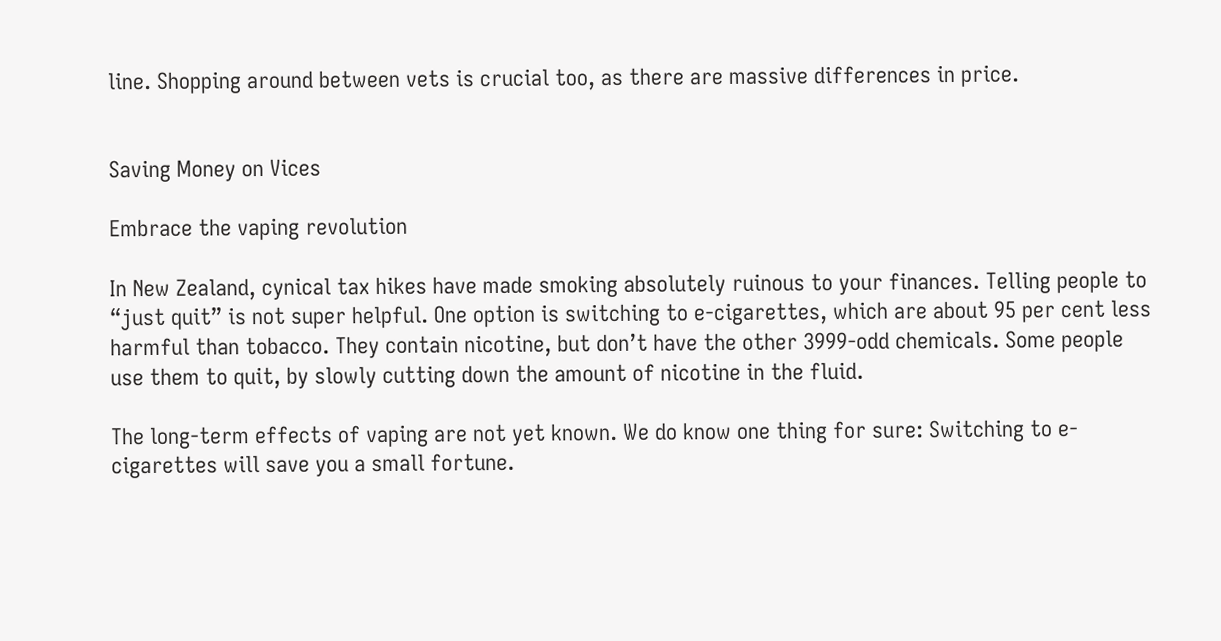line. Shopping around between vets is crucial too, as there are massive differences in price.


Saving Money on Vices

Embrace the vaping revolution

In New Zealand, cynical tax hikes have made smoking absolutely ruinous to your finances. Telling people to “just quit” is not super helpful. One option is switching to e-cigarettes, which are about 95 per cent less harmful than tobacco. They contain nicotine, but don’t have the other 3999-odd chemicals. Some people use them to quit, by slowly cutting down the amount of nicotine in the fluid.

The long-term effects of vaping are not yet known. We do know one thing for sure: Switching to e-cigarettes will save you a small fortune.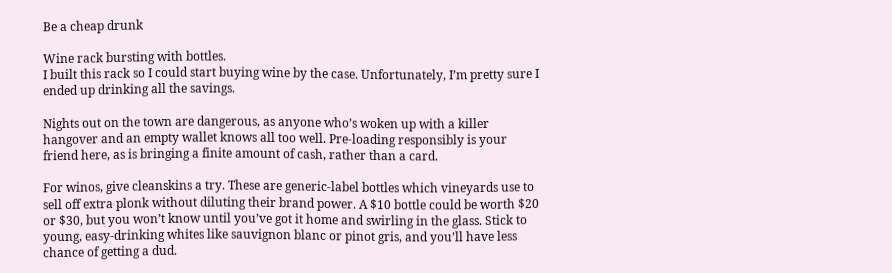Be a cheap drunk

Wine rack bursting with bottles.
I built this rack so I could start buying wine by the case. Unfortunately, I’m pretty sure I ended up drinking all the savings.

Nights out on the town are dangerous, as anyone who’s woken up with a killer hangover and an empty wallet knows all too well. Pre-loading responsibly is your friend here, as is bringing a finite amount of cash, rather than a card.

For winos, give cleanskins a try. These are generic-label bottles which vineyards use to sell off extra plonk without diluting their brand power. A $10 bottle could be worth $20 or $30, but you won’t know until you’ve got it home and swirling in the glass. Stick to young, easy-drinking whites like sauvignon blanc or pinot gris, and you’ll have less chance of getting a dud.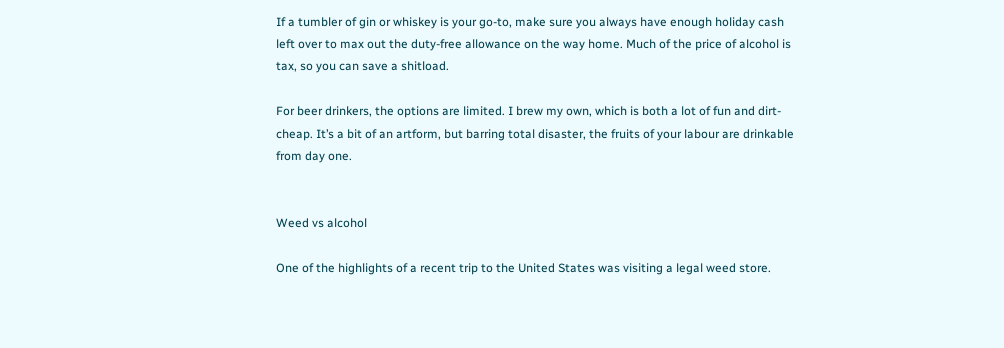If a tumbler of gin or whiskey is your go-to, make sure you always have enough holiday cash left over to max out the duty-free allowance on the way home. Much of the price of alcohol is tax, so you can save a shitload.

For beer drinkers, the options are limited. I brew my own, which is both a lot of fun and dirt-cheap. It’s a bit of an artform, but barring total disaster, the fruits of your labour are drinkable from day one.


Weed vs alcohol

One of the highlights of a recent trip to the United States was visiting a legal weed store.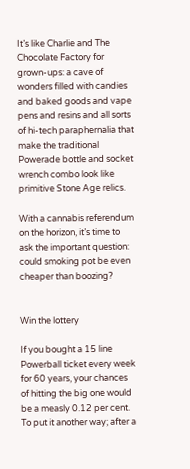It’s like Charlie and The Chocolate Factory for grown-ups: a cave of wonders filled with candies and baked goods and vape pens and resins and all sorts of hi-tech paraphernalia that make the traditional Powerade bottle and socket wrench combo look like primitive Stone Age relics.

With a cannabis referendum on the horizon, it’s time to ask the important question: could smoking pot be even cheaper than boozing?


Win the lottery

If you bought a 15 line Powerball ticket every week for 60 years, your chances of hitting the big one would be a measly 0.12 per cent. To put it another way; after a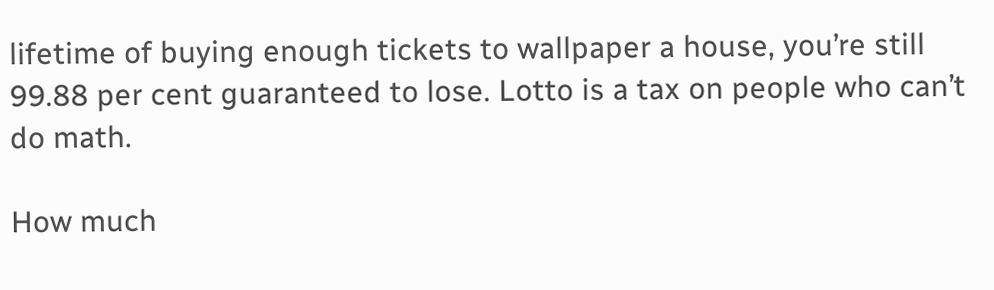lifetime of buying enough tickets to wallpaper a house, you’re still 99.88 per cent guaranteed to lose. Lotto is a tax on people who can’t do math.

How much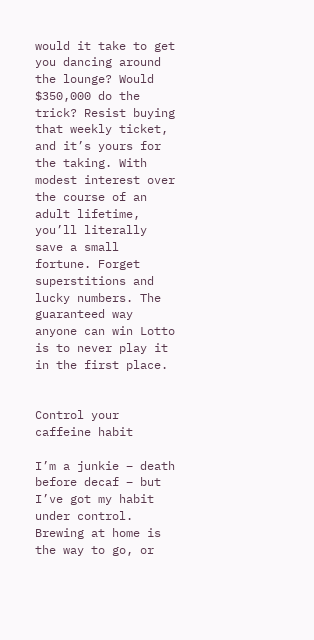would it take to get you dancing around the lounge? Would $350,000 do the trick? Resist buying that weekly ticket, and it’s yours for the taking. With modest interest over the course of an adult lifetime, you’ll literally save a small fortune. Forget superstitions and lucky numbers. The guaranteed way anyone can win Lotto is to never play it in the first place.


Control your caffeine habit

I’m a junkie – death before decaf – but I’ve got my habit under control. Brewing at home is the way to go, or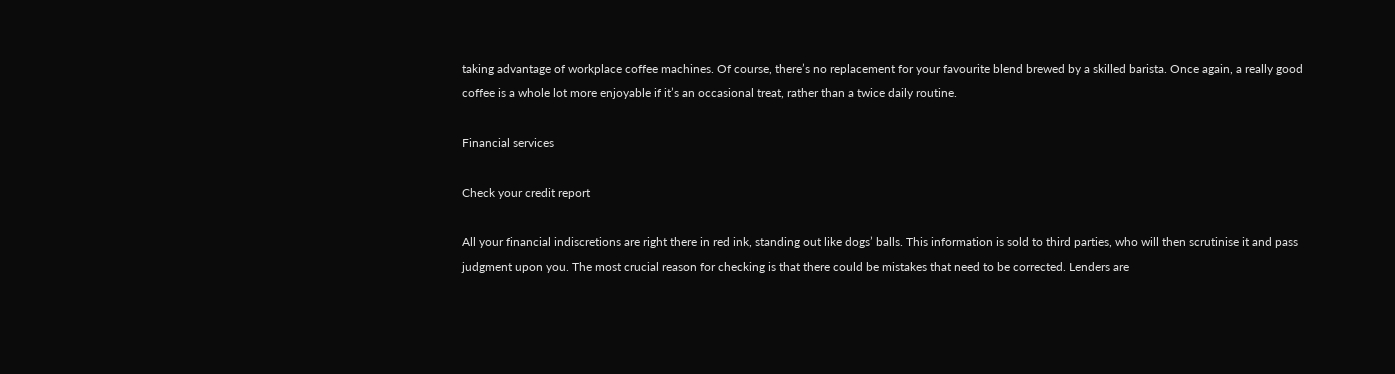taking advantage of workplace coffee machines. Of course, there’s no replacement for your favourite blend brewed by a skilled barista. Once again, a really good coffee is a whole lot more enjoyable if it’s an occasional treat, rather than a twice daily routine.

Financial services

Check your credit report

All your financial indiscretions are right there in red ink, standing out like dogs’ balls. This information is sold to third parties, who will then scrutinise it and pass judgment upon you. The most crucial reason for checking is that there could be mistakes that need to be corrected. Lenders are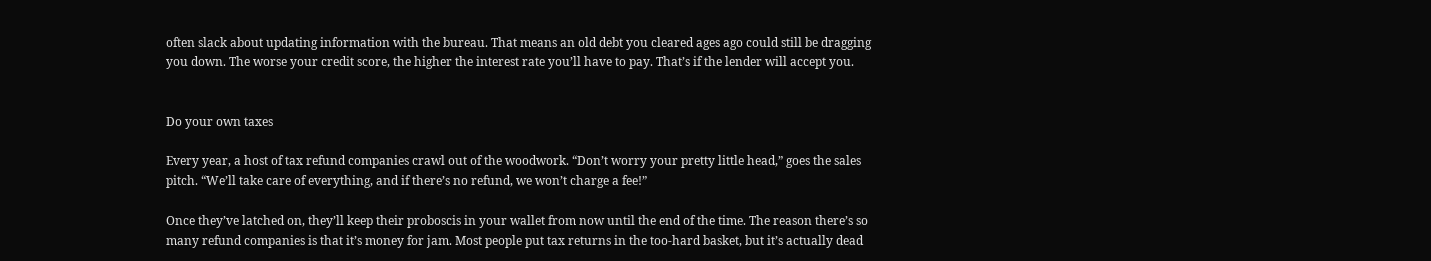often slack about updating information with the bureau. That means an old debt you cleared ages ago could still be dragging you down. The worse your credit score, the higher the interest rate you’ll have to pay. That’s if the lender will accept you.


Do your own taxes

Every year, a host of tax refund companies crawl out of the woodwork. “Don’t worry your pretty little head,” goes the sales pitch. “We’ll take care of everything, and if there’s no refund, we won’t charge a fee!”

Once they’ve latched on, they’ll keep their proboscis in your wallet from now until the end of the time. The reason there’s so many refund companies is that it’s money for jam. Most people put tax returns in the too-hard basket, but it’s actually dead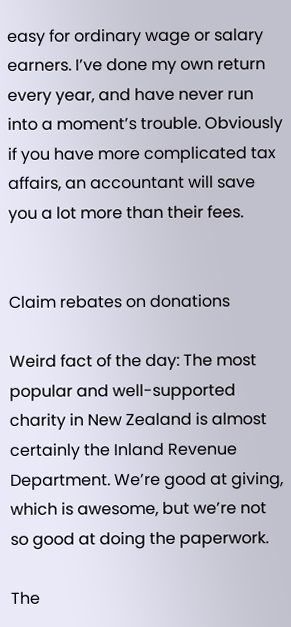easy for ordinary wage or salary earners. I’ve done my own return every year, and have never run into a moment’s trouble. Obviously if you have more complicated tax affairs, an accountant will save you a lot more than their fees.


Claim rebates on donations

Weird fact of the day: The most popular and well-supported charity in New Zealand is almost certainly the Inland Revenue Department. We’re good at giving, which is awesome, but we’re not so good at doing the paperwork.

The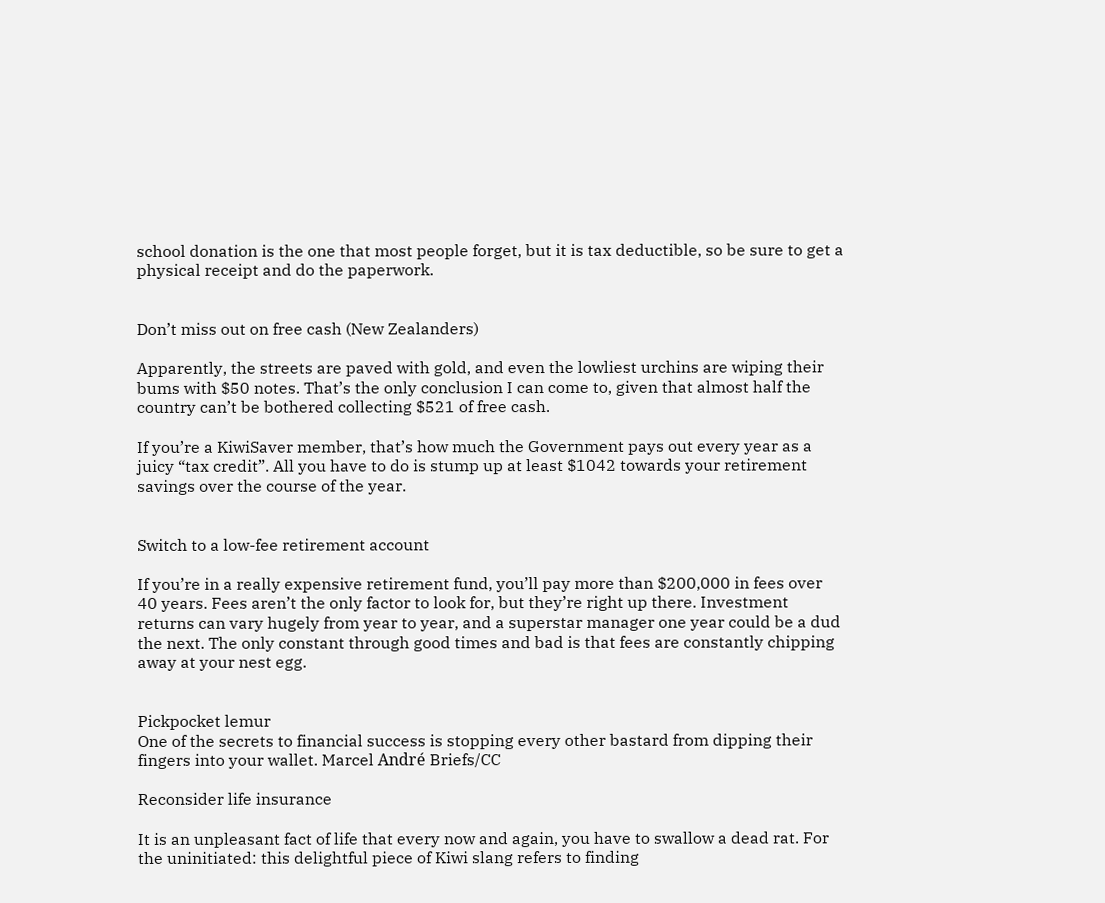school donation is the one that most people forget, but it is tax deductible, so be sure to get a physical receipt and do the paperwork.


Don’t miss out on free cash (New Zealanders)

Apparently, the streets are paved with gold, and even the lowliest urchins are wiping their bums with $50 notes. That’s the only conclusion I can come to, given that almost half the country can’t be bothered collecting $521 of free cash.

If you’re a KiwiSaver member, that’s how much the Government pays out every year as a juicy “tax credit”. All you have to do is stump up at least $1042 towards your retirement savings over the course of the year.


Switch to a low-fee retirement account

If you’re in a really expensive retirement fund, you’ll pay more than $200,000 in fees over 40 years. Fees aren’t the only factor to look for, but they’re right up there. Investment returns can vary hugely from year to year, and a superstar manager one year could be a dud the next. The only constant through good times and bad is that fees are constantly chipping away at your nest egg.


Pickpocket lemur
One of the secrets to financial success is stopping every other bastard from dipping their fingers into your wallet. Marcel André Briefs/CC

Reconsider life insurance

It is an unpleasant fact of life that every now and again, you have to swallow a dead rat. For the uninitiated: this delightful piece of Kiwi slang refers to finding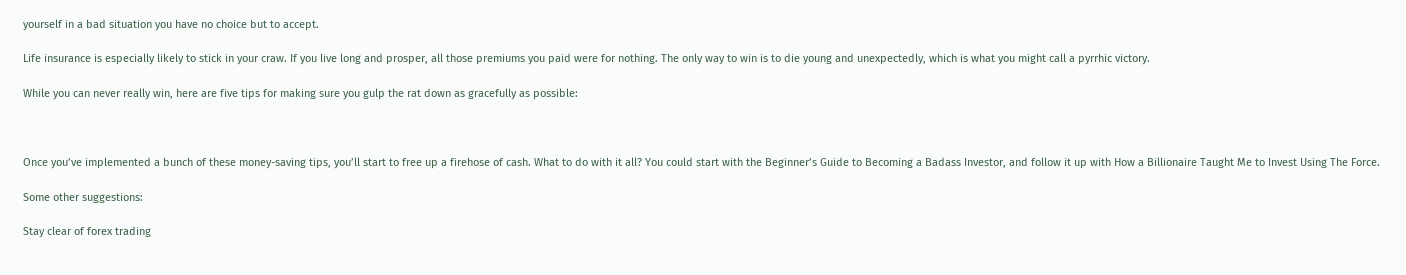yourself in a bad situation you have no choice but to accept.

Life insurance is especially likely to stick in your craw. If you live long and prosper, all those premiums you paid were for nothing. The only way to win is to die young and unexpectedly, which is what you might call a pyrrhic victory.

While you can never really win, here are five tips for making sure you gulp the rat down as gracefully as possible:



Once you’ve implemented a bunch of these money-saving tips, you’ll start to free up a firehose of cash. What to do with it all? You could start with the Beginner’s Guide to Becoming a Badass Investor, and follow it up with How a Billionaire Taught Me to Invest Using The Force.

Some other suggestions:

Stay clear of forex trading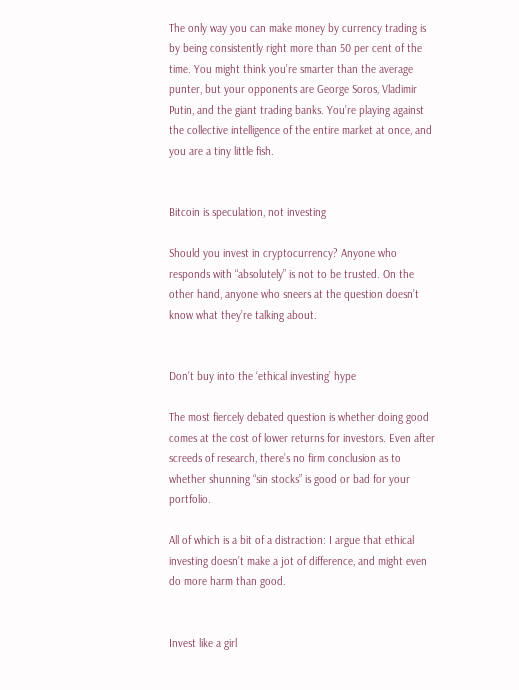The only way you can make money by currency trading is by being consistently right more than 50 per cent of the time. You might think you’re smarter than the average punter, but your opponents are George Soros, Vladimir Putin, and the giant trading banks. You’re playing against the collective intelligence of the entire market at once, and you are a tiny little fish.


Bitcoin is speculation, not investing

Should you invest in cryptocurrency? Anyone who responds with “absolutely” is not to be trusted. On the other hand, anyone who sneers at the question doesn’t know what they’re talking about.


Don’t buy into the ‘ethical investing’ hype

The most fiercely debated question is whether doing good comes at the cost of lower returns for investors. Even after screeds of research, there’s no firm conclusion as to whether shunning “sin stocks” is good or bad for your portfolio.

All of which is a bit of a distraction: I argue that ethical investing doesn’t make a jot of difference, and might even do more harm than good.


Invest like a girl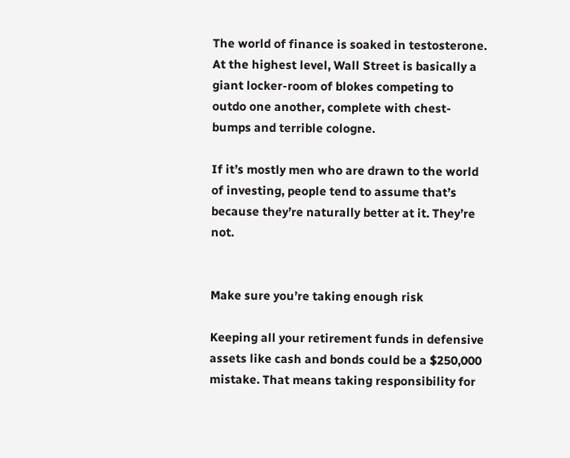The world of finance is soaked in testosterone. At the highest level, Wall Street is basically a giant locker-room of blokes competing to outdo one another, complete with chest-bumps and terrible cologne.

If it’s mostly men who are drawn to the world of investing, people tend to assume that’s because they’re naturally better at it. They’re not.


Make sure you’re taking enough risk

Keeping all your retirement funds in defensive assets like cash and bonds could be a $250,000 mistake. That means taking responsibility for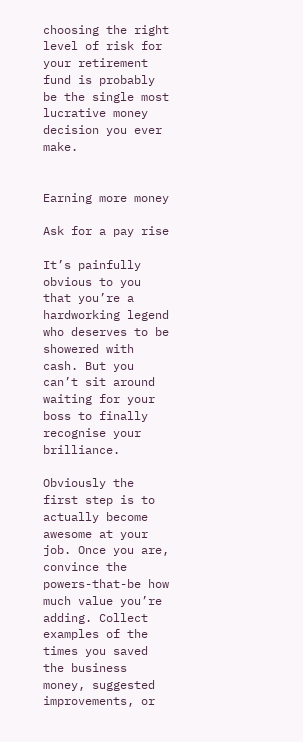choosing the right level of risk for your retirement fund is probably be the single most lucrative money decision you ever make.


Earning more money

Ask for a pay rise

It’s painfully obvious to you that you’re a hardworking legend who deserves to be showered with cash. But you can’t sit around waiting for your boss to finally recognise your brilliance.

Obviously the first step is to actually become awesome at your job. Once you are, convince the powers-that-be how much value you’re adding. Collect examples of the times you saved the business money, suggested improvements, or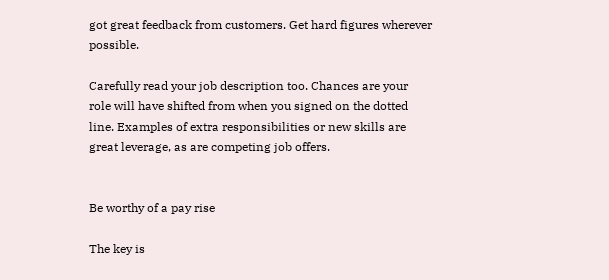got great feedback from customers. Get hard figures wherever possible.

Carefully read your job description too. Chances are your role will have shifted from when you signed on the dotted line. Examples of extra responsibilities or new skills are great leverage, as are competing job offers.


Be worthy of a pay rise

The key is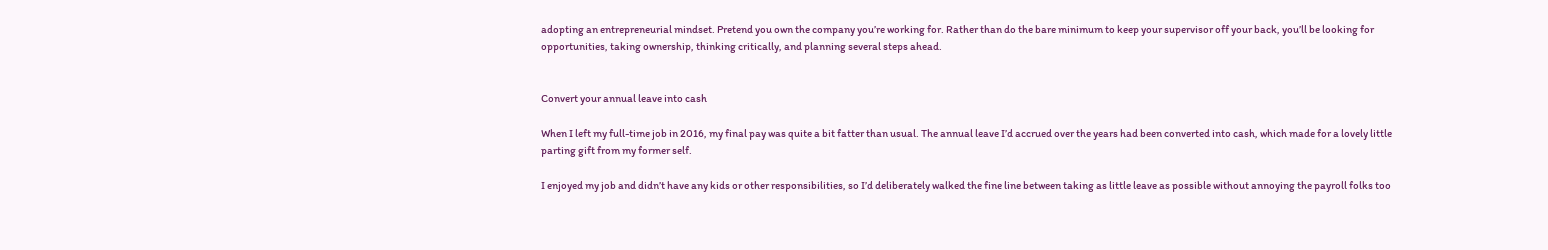adopting an entrepreneurial mindset. Pretend you own the company you’re working for. Rather than do the bare minimum to keep your supervisor off your back, you’ll be looking for opportunities, taking ownership, thinking critically, and planning several steps ahead.


Convert your annual leave into cash

When I left my full-time job in 2016, my final pay was quite a bit fatter than usual. The annual leave I’d accrued over the years had been converted into cash, which made for a lovely little parting gift from my former self.

I enjoyed my job and didn’t have any kids or other responsibilities, so I’d deliberately walked the fine line between taking as little leave as possible without annoying the payroll folks too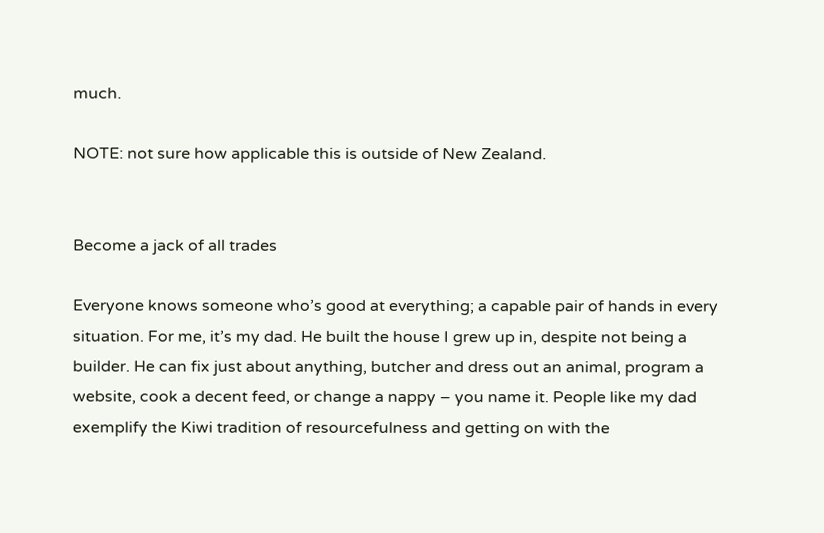much.

NOTE: not sure how applicable this is outside of New Zealand.


Become a jack of all trades

Everyone knows someone who’s good at everything; a capable pair of hands in every situation. For me, it’s my dad. He built the house I grew up in, despite not being a builder. He can fix just about anything, butcher and dress out an animal, program a website, cook a decent feed, or change a nappy – you name it. People like my dad exemplify the Kiwi tradition of resourcefulness and getting on with the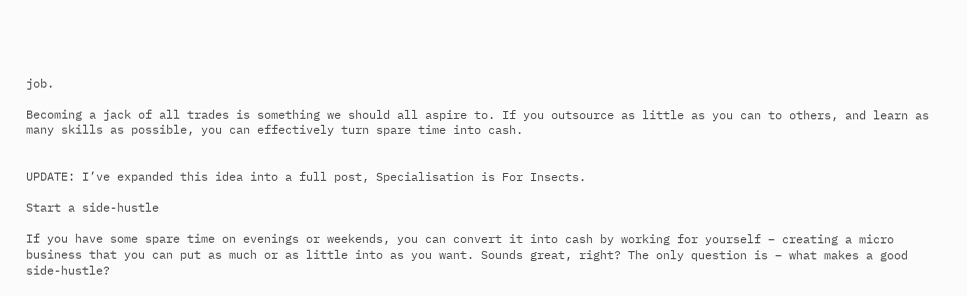job.

Becoming a jack of all trades is something we should all aspire to. If you outsource as little as you can to others, and learn as many skills as possible, you can effectively turn spare time into cash.


UPDATE: I’ve expanded this idea into a full post, Specialisation is For Insects.

Start a side-hustle

If you have some spare time on evenings or weekends, you can convert it into cash by working for yourself – creating a micro business that you can put as much or as little into as you want. Sounds great, right? The only question is – what makes a good side-hustle?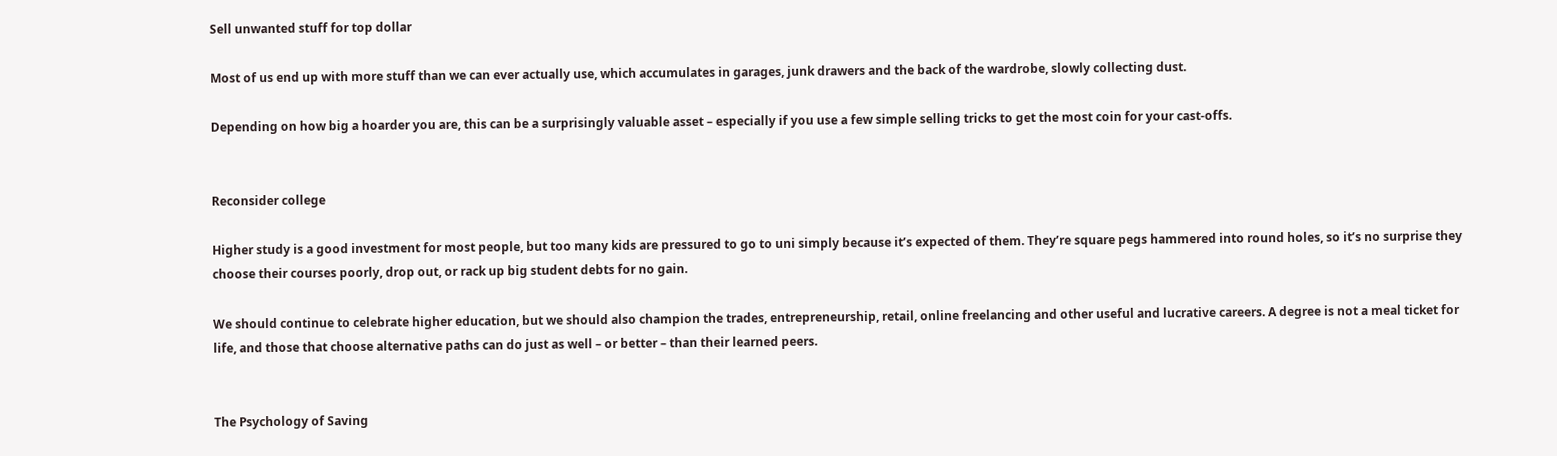Sell unwanted stuff for top dollar

Most of us end up with more stuff than we can ever actually use, which accumulates in garages, junk drawers and the back of the wardrobe, slowly collecting dust.

Depending on how big a hoarder you are, this can be a surprisingly valuable asset – especially if you use a few simple selling tricks to get the most coin for your cast-offs.


Reconsider college

Higher study is a good investment for most people, but too many kids are pressured to go to uni simply because it’s expected of them. They’re square pegs hammered into round holes, so it’s no surprise they choose their courses poorly, drop out, or rack up big student debts for no gain.

We should continue to celebrate higher education, but we should also champion the trades, entrepreneurship, retail, online freelancing and other useful and lucrative careers. A degree is not a meal ticket for life, and those that choose alternative paths can do just as well – or better – than their learned peers.


The Psychology of Saving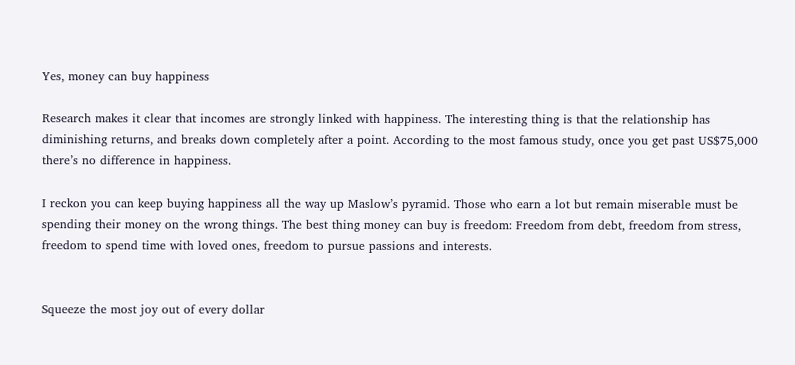Yes, money can buy happiness

Research makes it clear that incomes are strongly linked with happiness. The interesting thing is that the relationship has diminishing returns, and breaks down completely after a point. According to the most famous study, once you get past US$75,000 there’s no difference in happiness.

I reckon you can keep buying happiness all the way up Maslow’s pyramid. Those who earn a lot but remain miserable must be spending their money on the wrong things. The best thing money can buy is freedom: Freedom from debt, freedom from stress, freedom to spend time with loved ones, freedom to pursue passions and interests.


Squeeze the most joy out of every dollar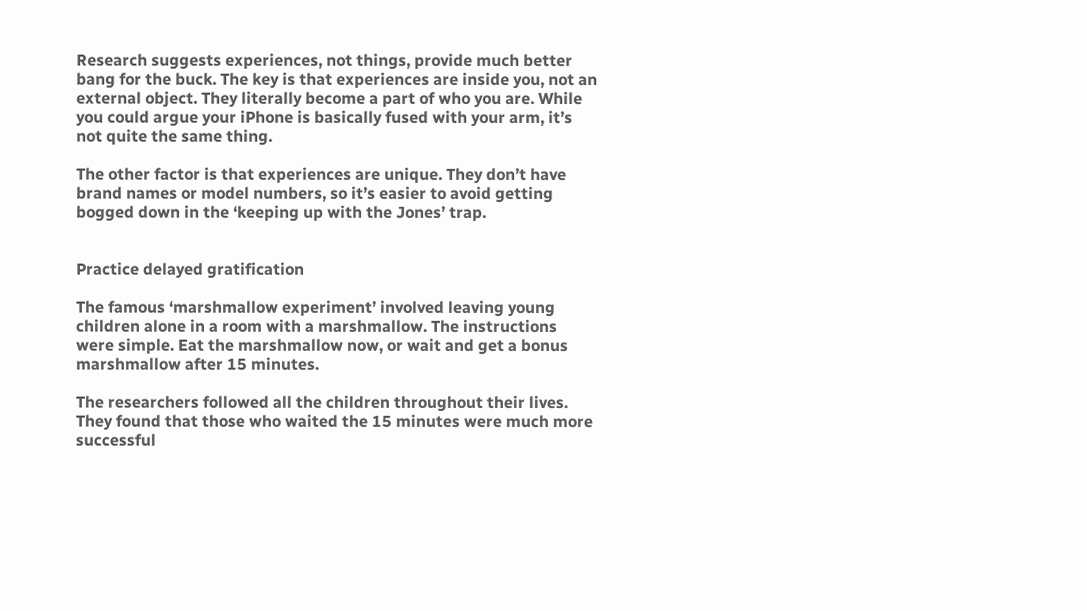Research suggests experiences, not things, provide much better bang for the buck. The key is that experiences are inside you, not an external object. They literally become a part of who you are. While you could argue your iPhone is basically fused with your arm, it’s not quite the same thing.

The other factor is that experiences are unique. They don’t have brand names or model numbers, so it’s easier to avoid getting bogged down in the ‘keeping up with the Jones’ trap.


Practice delayed gratification

The famous ‘marshmallow experiment’ involved leaving young children alone in a room with a marshmallow. The instructions were simple. Eat the marshmallow now, or wait and get a bonus marshmallow after 15 minutes.

The researchers followed all the children throughout their lives. They found that those who waited the 15 minutes were much more successful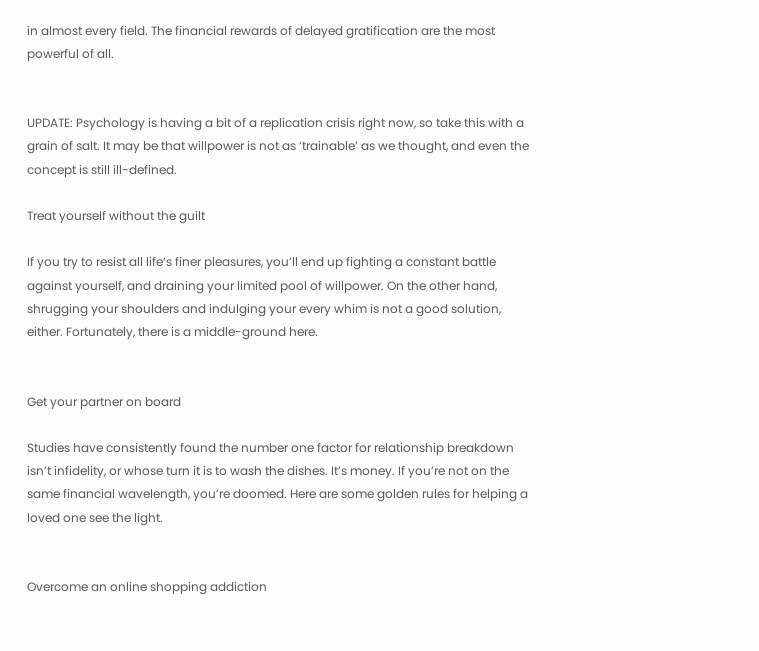in almost every field. The financial rewards of delayed gratification are the most powerful of all.


UPDATE: Psychology is having a bit of a replication crisis right now, so take this with a grain of salt. It may be that willpower is not as ‘trainable’ as we thought, and even the concept is still ill-defined.

Treat yourself without the guilt

If you try to resist all life’s finer pleasures, you’ll end up fighting a constant battle against yourself, and draining your limited pool of willpower. On the other hand, shrugging your shoulders and indulging your every whim is not a good solution, either. Fortunately, there is a middle-ground here.


Get your partner on board

Studies have consistently found the number one factor for relationship breakdown isn’t infidelity, or whose turn it is to wash the dishes. It’s money. If you’re not on the same financial wavelength, you’re doomed. Here are some golden rules for helping a loved one see the light.


Overcome an online shopping addiction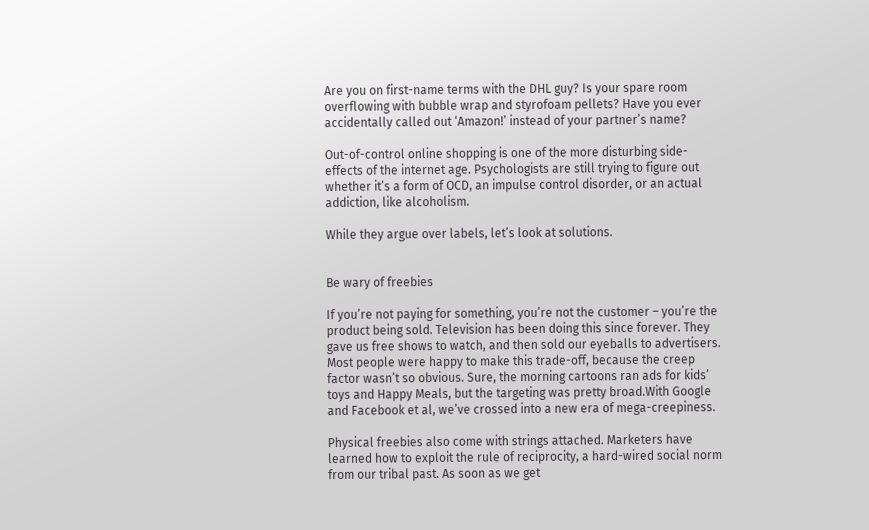Are you on first-name terms with the DHL guy? Is your spare room overflowing with bubble wrap and styrofoam pellets? Have you ever accidentally called out ‘Amazon!’ instead of your partner’s name?

Out-of-control online shopping is one of the more disturbing side-effects of the internet age. Psychologists are still trying to figure out whether it’s a form of OCD, an impulse control disorder, or an actual addiction, like alcoholism.

While they argue over labels, let’s look at solutions.


Be wary of freebies

If you’re not paying for something, you’re not the customer – you’re the product being sold. Television has been doing this since forever. They gave us free shows to watch, and then sold our eyeballs to advertisers. Most people were happy to make this trade-off, because the creep factor wasn’t so obvious. Sure, the morning cartoons ran ads for kids’ toys and Happy Meals, but the targeting was pretty broad.With Google and Facebook et al, we’ve crossed into a new era of mega-creepiness.

Physical freebies also come with strings attached. Marketers have learned how to exploit the rule of reciprocity, a hard-wired social norm from our tribal past. As soon as we get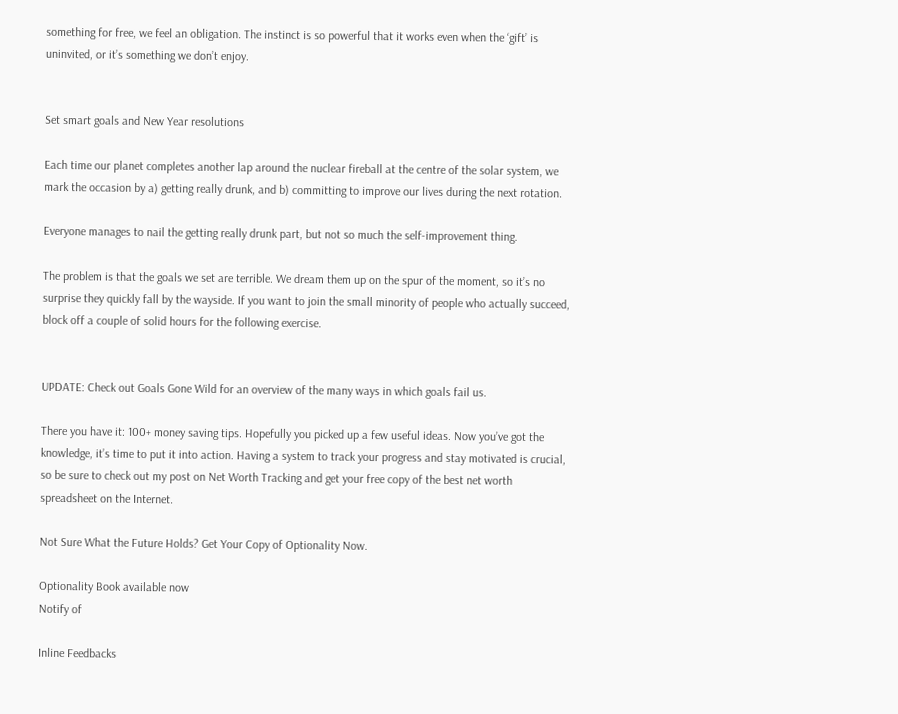something for free, we feel an obligation. The instinct is so powerful that it works even when the ‘gift’ is uninvited, or it’s something we don’t enjoy.


Set smart goals and New Year resolutions

Each time our planet completes another lap around the nuclear fireball at the centre of the solar system, we mark the occasion by a) getting really drunk, and b) committing to improve our lives during the next rotation.

Everyone manages to nail the getting really drunk part, but not so much the self-improvement thing.

The problem is that the goals we set are terrible. We dream them up on the spur of the moment, so it’s no surprise they quickly fall by the wayside. If you want to join the small minority of people who actually succeed, block off a couple of solid hours for the following exercise.


UPDATE: Check out Goals Gone Wild for an overview of the many ways in which goals fail us.

There you have it: 100+ money saving tips. Hopefully you picked up a few useful ideas. Now you’ve got the knowledge, it’s time to put it into action. Having a system to track your progress and stay motivated is crucial, so be sure to check out my post on Net Worth Tracking and get your free copy of the best net worth spreadsheet on the Internet.

Not Sure What the Future Holds? Get Your Copy of Optionality Now.

Optionality Book available now
Notify of

Inline Feedbacks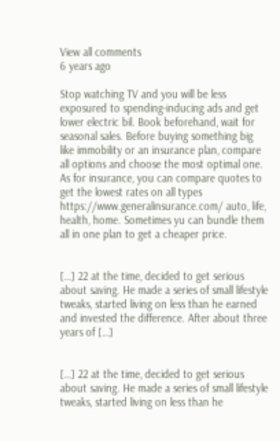View all comments
6 years ago

Stop watching TV and you will be less exposured to spending-inducing ads and get lower electric bil. Book beforehand, wait for seasonal sales. Before buying something big like immobility or an insurance plan, compare all options and choose the most optimal one. As for insurance, you can compare quotes to get the lowest rates on all types https://www.generalinsurance.com/ auto, life, health, home. Sometimes yu can bundle them all in one plan to get a cheaper price.


[…] 22 at the time, decided to get serious about saving. He made a series of small lifestyle tweaks, started living on less than he earned and invested the difference. After about three years of […]


[…] 22 at the time, decided to get serious about saving. He made a series of small lifestyle tweaks, started living on less than he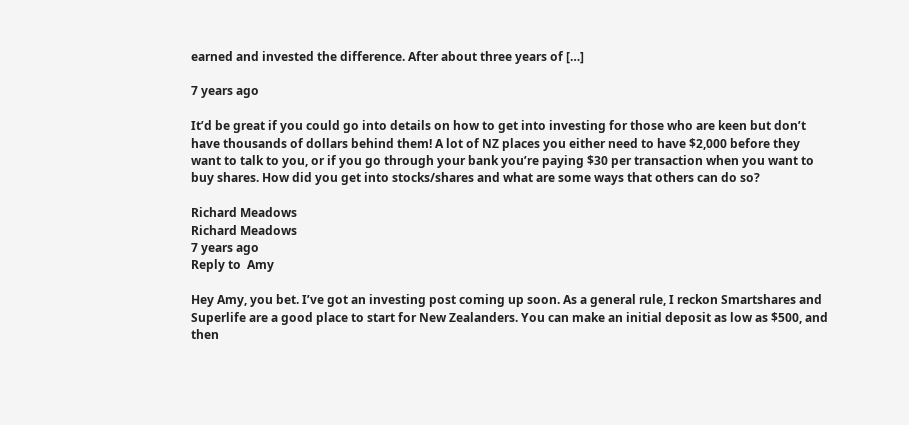earned and invested the difference. After about three years of […]

7 years ago

It’d be great if you could go into details on how to get into investing for those who are keen but don’t have thousands of dollars behind them! A lot of NZ places you either need to have $2,000 before they want to talk to you, or if you go through your bank you’re paying $30 per transaction when you want to buy shares. How did you get into stocks/shares and what are some ways that others can do so?

Richard Meadows
Richard Meadows
7 years ago
Reply to  Amy

Hey Amy, you bet. I’ve got an investing post coming up soon. As a general rule, I reckon Smartshares and Superlife are a good place to start for New Zealanders. You can make an initial deposit as low as $500, and then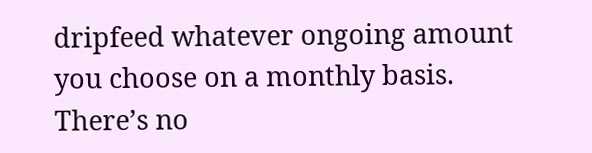dripfeed whatever ongoing amount you choose on a monthly basis. There’s no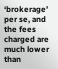‘brokerage’ per se, and the fees charged are much lower than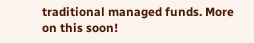traditional managed funds. More on this soon!